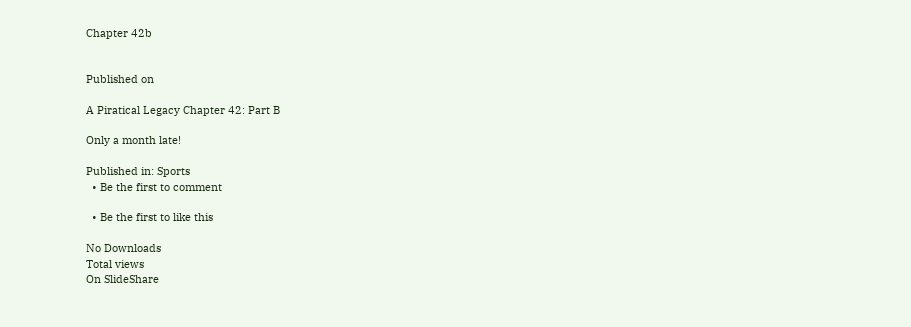Chapter 42b


Published on

A Piratical Legacy Chapter 42: Part B

Only a month late!

Published in: Sports
  • Be the first to comment

  • Be the first to like this

No Downloads
Total views
On SlideShare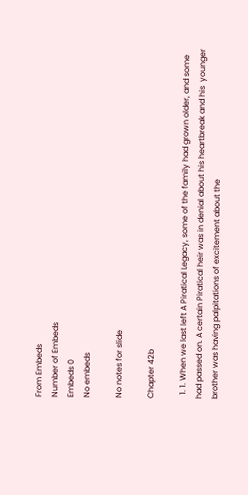From Embeds
Number of Embeds
Embeds 0
No embeds

No notes for slide

Chapter 42b

  1. 1. When we last left A Piratical Legacy, some of the family had grown older, and some  had passed on. A certain Piratical heir was in denial about his heartbreak and his  younger brother was having palpitations of excitement about the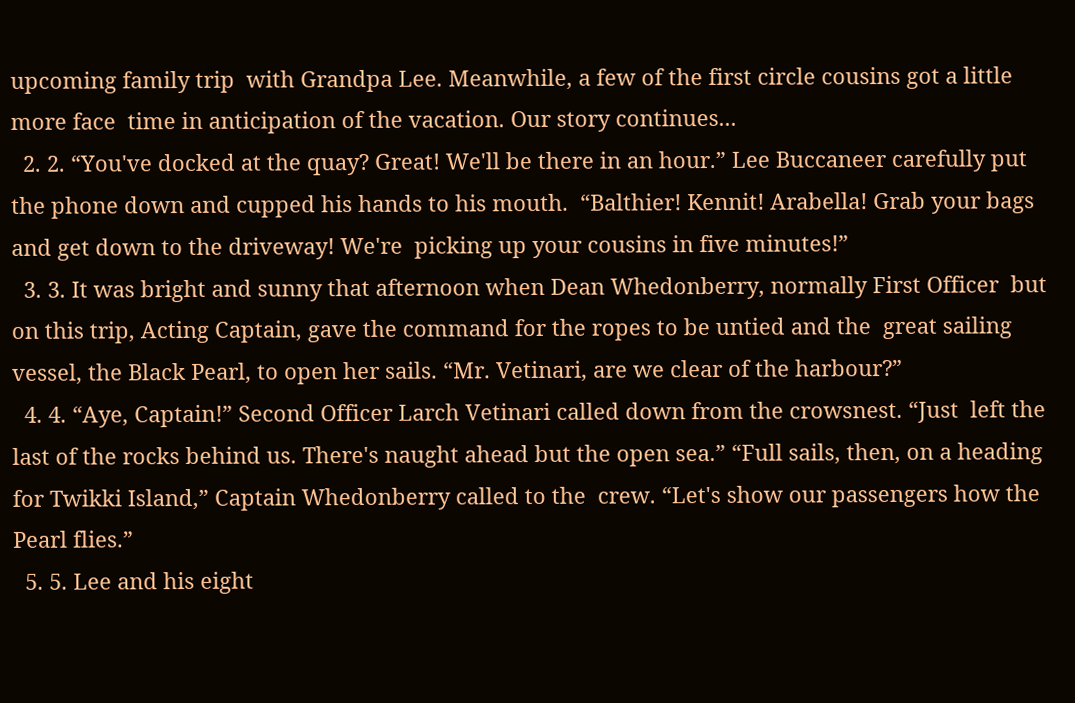upcoming family trip  with Grandpa Lee. Meanwhile, a few of the first circle cousins got a little more face  time in anticipation of the vacation. Our story continues...
  2. 2. “You've docked at the quay? Great! We'll be there in an hour.” Lee Buccaneer carefully put the phone down and cupped his hands to his mouth.  “Balthier! Kennit! Arabella! Grab your bags and get down to the driveway! We're  picking up your cousins in five minutes!”
  3. 3. It was bright and sunny that afternoon when Dean Whedonberry, normally First Officer  but on this trip, Acting Captain, gave the command for the ropes to be untied and the  great sailing vessel, the Black Pearl, to open her sails. “Mr. Vetinari, are we clear of the harbour?”
  4. 4. “Aye, Captain!” Second Officer Larch Vetinari called down from the crowsnest. “Just  left the last of the rocks behind us. There's naught ahead but the open sea.” “Full sails, then, on a heading for Twikki Island,” Captain Whedonberry called to the  crew. “Let's show our passengers how the Pearl flies.”
  5. 5. Lee and his eight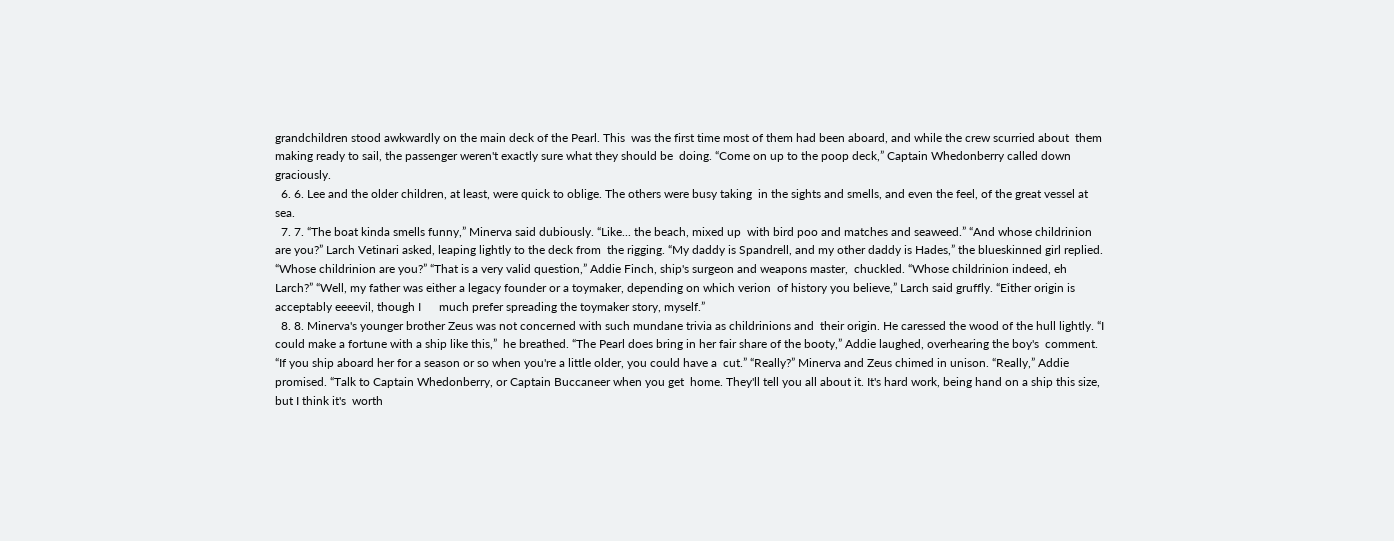grandchildren stood awkwardly on the main deck of the Pearl. This  was the first time most of them had been aboard, and while the crew scurried about  them making ready to sail, the passenger weren't exactly sure what they should be  doing. “Come on up to the poop deck,” Captain Whedonberry called down graciously.
  6. 6. Lee and the older children, at least, were quick to oblige. The others were busy taking  in the sights and smells, and even the feel, of the great vessel at sea.
  7. 7. “The boat kinda smells funny,” Minerva said dubiously. “Like... the beach, mixed up  with bird poo and matches and seaweed.” “And whose childrinion are you?” Larch Vetinari asked, leaping lightly to the deck from  the rigging. “My daddy is Spandrell, and my other daddy is Hades,” the blueskinned girl replied.  “Whose childrinion are you?” “That is a very valid question,” Addie Finch, ship's surgeon and weapons master,  chuckled. “Whose childrinion indeed, eh Larch?” “Well, my father was either a legacy founder or a toymaker, depending on which verion  of history you believe,” Larch said gruffly. “Either origin is acceptably eeeevil, though I      much prefer spreading the toymaker story, myself.”
  8. 8. Minerva's younger brother Zeus was not concerned with such mundane trivia as childrinions and  their origin. He caressed the wood of the hull lightly. “I could make a fortune with a ship like this,”  he breathed. “The Pearl does bring in her fair share of the booty,” Addie laughed, overhearing the boy's  comment. “If you ship aboard her for a season or so when you're a little older, you could have a  cut.” “Really?” Minerva and Zeus chimed in unison. “Really,” Addie promised. “Talk to Captain Whedonberry, or Captain Buccaneer when you get  home. They'll tell you all about it. It's hard work, being hand on a ship this size, but I think it's  worth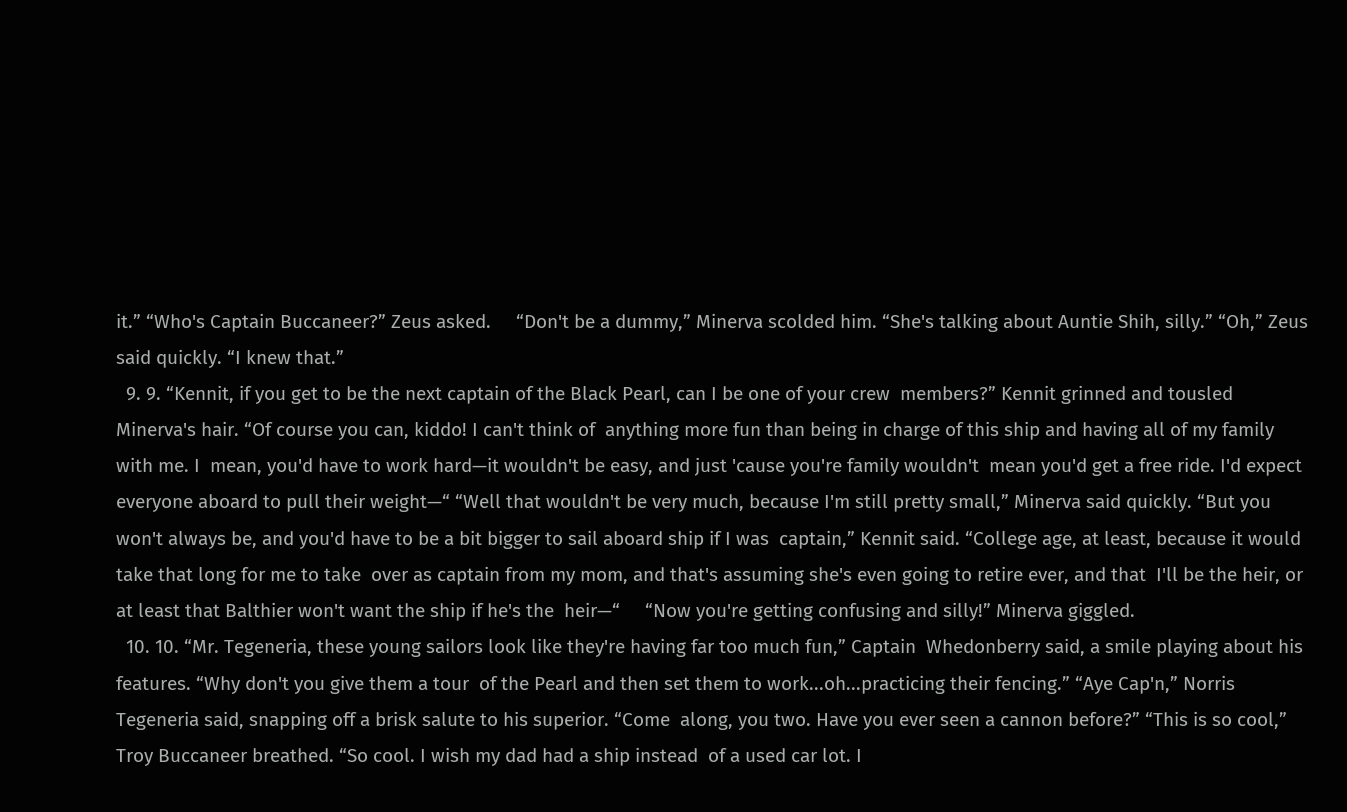it.” “Who's Captain Buccaneer?” Zeus asked.     “Don't be a dummy,” Minerva scolded him. “She's talking about Auntie Shih, silly.” “Oh,” Zeus said quickly. “I knew that.”
  9. 9. “Kennit, if you get to be the next captain of the Black Pearl, can I be one of your crew  members?” Kennit grinned and tousled Minerva's hair. “Of course you can, kiddo! I can't think of  anything more fun than being in charge of this ship and having all of my family with me. I  mean, you'd have to work hard—it wouldn't be easy, and just 'cause you're family wouldn't  mean you'd get a free ride. I'd expect everyone aboard to pull their weight—“ “Well that wouldn't be very much, because I'm still pretty small,” Minerva said quickly. “But you won't always be, and you'd have to be a bit bigger to sail aboard ship if I was  captain,” Kennit said. “College age, at least, because it would take that long for me to take  over as captain from my mom, and that's assuming she's even going to retire ever, and that  I'll be the heir, or at least that Balthier won't want the ship if he's the  heir—“     “Now you're getting confusing and silly!” Minerva giggled.
  10. 10. “Mr. Tegeneria, these young sailors look like they're having far too much fun,” Captain  Whedonberry said, a smile playing about his features. “Why don't you give them a tour  of the Pearl and then set them to work...oh...practicing their fencing.” “Aye Cap'n,” Norris Tegeneria said, snapping off a brisk salute to his superior. “Come  along, you two. Have you ever seen a cannon before?” “This is so cool,” Troy Buccaneer breathed. “So cool. I wish my dad had a ship instead  of a used car lot. I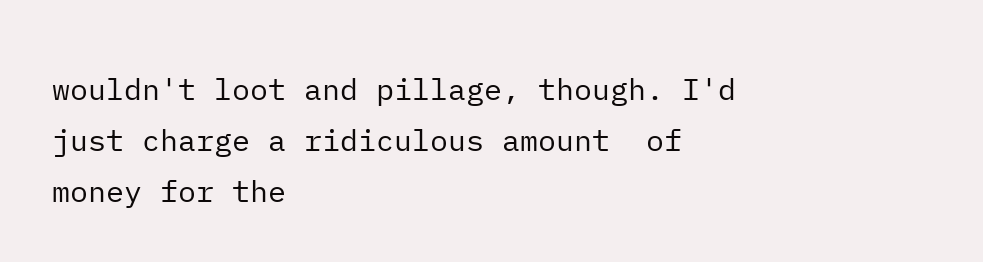wouldn't loot and pillage, though. I'd just charge a ridiculous amount  of money for the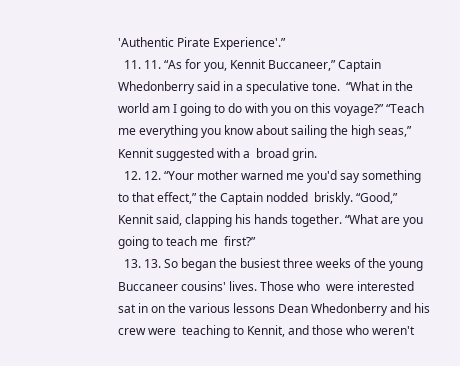'Authentic Pirate Experience'.”
  11. 11. “As for you, Kennit Buccaneer,” Captain Whedonberry said in a speculative tone.  “What in the world am I going to do with you on this voyage?” “Teach me everything you know about sailing the high seas,” Kennit suggested with a  broad grin.
  12. 12. “Your mother warned me you'd say something to that effect,” the Captain nodded  briskly. “Good,” Kennit said, clapping his hands together. “What are you going to teach me  first?”
  13. 13. So began the busiest three weeks of the young Buccaneer cousins' lives. Those who  were interested sat in on the various lessons Dean Whedonberry and his crew were  teaching to Kennit, and those who weren't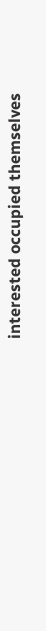interested occupied themselves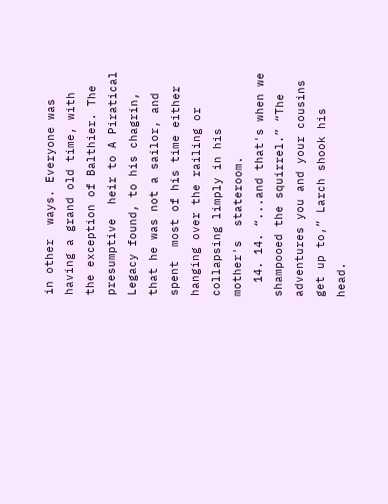in other  ways. Everyone was having a grand old time, with the exception of Balthier. The presumptive  heir to A Piratical Legacy found, to his chagrin, that he was not a sailor, and spent  most of his time either hanging over the railing or collapsing limply in his mother's  stateroom.
  14. 14. “...and that's when we shampooed the squirrel.” “The adventures you and your cousins get up to,” Larch shook his head.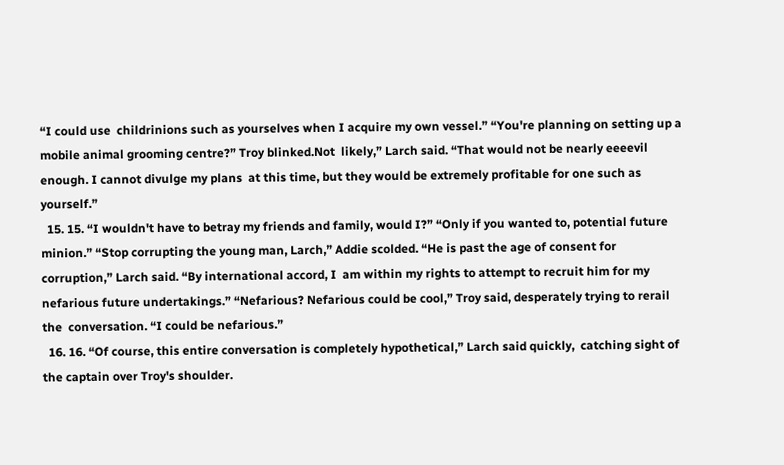“I could use  childrinions such as yourselves when I acquire my own vessel.” “You're planning on setting up a mobile animal grooming centre?” Troy blinked.Not  likely,” Larch said. “That would not be nearly eeeevil enough. I cannot divulge my plans  at this time, but they would be extremely profitable for one such as yourself.”
  15. 15. “I wouldn't have to betray my friends and family, would I?” “Only if you wanted to, potential future minion.” “Stop corrupting the young man, Larch,” Addie scolded. “He is past the age of consent for corruption,” Larch said. “By international accord, I  am within my rights to attempt to recruit him for my nefarious future undertakings.” “Nefarious? Nefarious could be cool,” Troy said, desperately trying to rerail the  conversation. “I could be nefarious.”
  16. 16. “Of course, this entire conversation is completely hypothetical,” Larch said quickly,  catching sight of the captain over Troy's shoulder.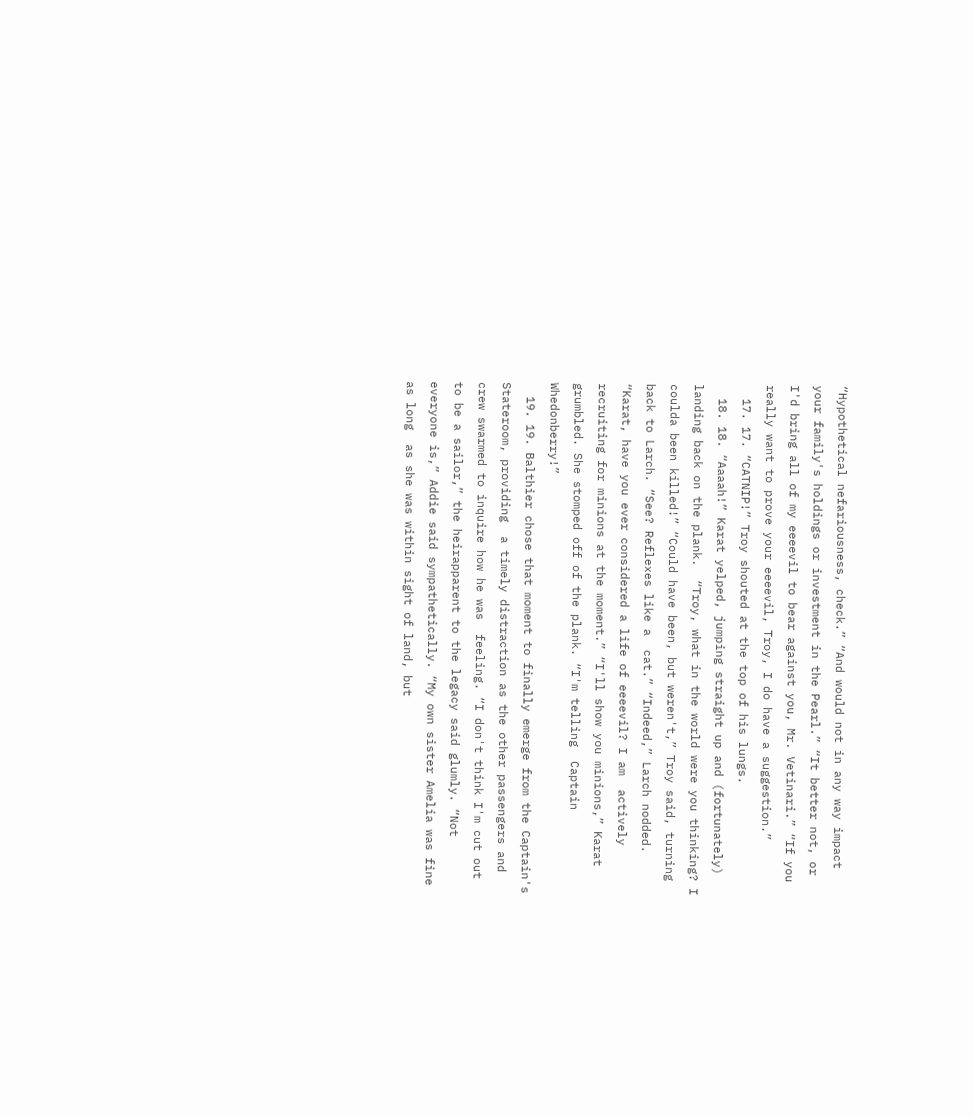“Hypothetical nefariousness, check.” “And would not in any way impact your family's holdings or investment in the Pearl.” “It better not, or I'd bring all of my eeeevil to bear against you, Mr. Vetinari.” “If you really want to prove your eeeevil, Troy, I do have a suggestion.”
  17. 17. “CATNIP!” Troy shouted at the top of his lungs.
  18. 18. “Aaaah!” Karat yelped, jumping straight up and (fortunately) landing back on the plank.  “Troy, what in the world were you thinking? I coulda been killed!” “Could have been, but weren't,” Troy said, turning back to Larch. “See? Reflexes like a  cat.” “Indeed,” Larch nodded. “Karat, have you ever considered a life of eeeevil? I am  actively recruiting for minions at the moment.” “I'll show you minions,” Karat grumbled. She stomped off of the plank. “I'm telling  Captain Whedonberry!”
  19. 19. Balthier chose that moment to finally emerge from the Captain's Stateroom, providing  a timely distraction as the other passengers and crew swarmed to inquire how he was  feeling. “I don't think I'm cut out to be a sailor,” the heirapparent to the legacy said glumly. “Not everyone is,” Addie said sympathetically. “My own sister Amelia was fine as long  as she was within sight of land, but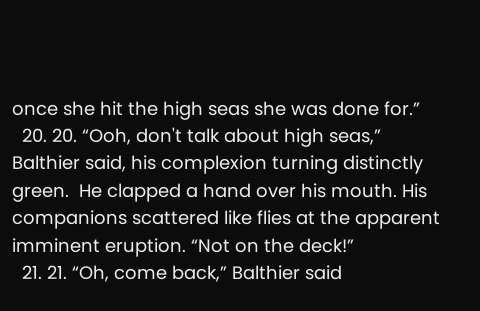once she hit the high seas she was done for.”
  20. 20. “Ooh, don't talk about high seas,” Balthier said, his complexion turning distinctly green.  He clapped a hand over his mouth. His companions scattered like flies at the apparent imminent eruption. “Not on the deck!”
  21. 21. “Oh, come back,” Balthier said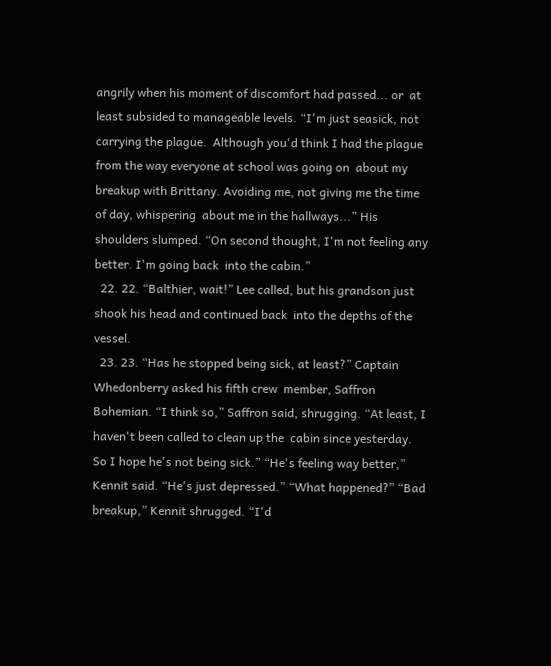angrily when his moment of discomfort had passed... or  at least subsided to manageable levels. “I'm just seasick, not carrying the plague.  Although you'd think I had the plague from the way everyone at school was going on  about my breakup with Brittany. Avoiding me, not giving me the time of day, whispering  about me in the hallways...” His shoulders slumped. “On second thought, I'm not feeling any better. I'm going back  into the cabin.”
  22. 22. “Balthier, wait!” Lee called, but his grandson just shook his head and continued back  into the depths of the vessel.
  23. 23. “Has he stopped being sick, at least?” Captain Whedonberry asked his fifth crew  member, Saffron Bohemian. “I think so,” Saffron said, shrugging. “At least, I haven't been called to clean up the  cabin since yesterday. So I hope he's not being sick.” “He's feeling way better,” Kennit said. “He's just depressed.” “What happened?” “Bad breakup,” Kennit shrugged. “I'd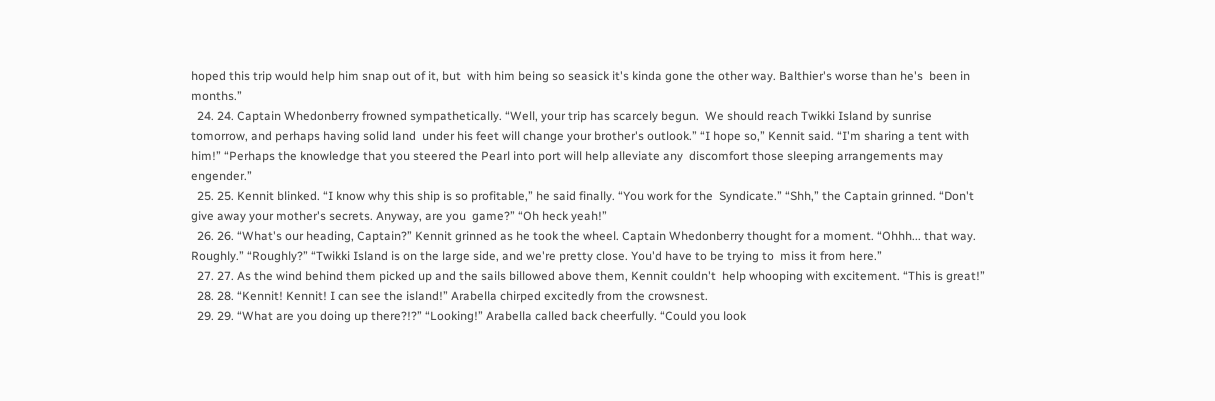hoped this trip would help him snap out of it, but  with him being so seasick it's kinda gone the other way. Balthier's worse than he's  been in months.”
  24. 24. Captain Whedonberry frowned sympathetically. “Well, your trip has scarcely begun.  We should reach Twikki Island by sunrise tomorrow, and perhaps having solid land  under his feet will change your brother's outlook.” “I hope so,” Kennit said. “I'm sharing a tent with him!” “Perhaps the knowledge that you steered the Pearl into port will help alleviate any  discomfort those sleeping arrangements may engender.”
  25. 25. Kennit blinked. “I know why this ship is so profitable,” he said finally. “You work for the  Syndicate.” “Shh,” the Captain grinned. “Don't give away your mother's secrets. Anyway, are you  game?” “Oh heck yeah!”
  26. 26. “What's our heading, Captain?” Kennit grinned as he took the wheel. Captain Whedonberry thought for a moment. “Ohhh... that way. Roughly.” “Roughly?” “Twikki Island is on the large side, and we're pretty close. You'd have to be trying to  miss it from here.”
  27. 27. As the wind behind them picked up and the sails billowed above them, Kennit couldn't  help whooping with excitement. “This is great!”
  28. 28. “Kennit! Kennit! I can see the island!” Arabella chirped excitedly from the crowsnest.
  29. 29. “What are you doing up there?!?” “Looking!” Arabella called back cheerfully. “Could you look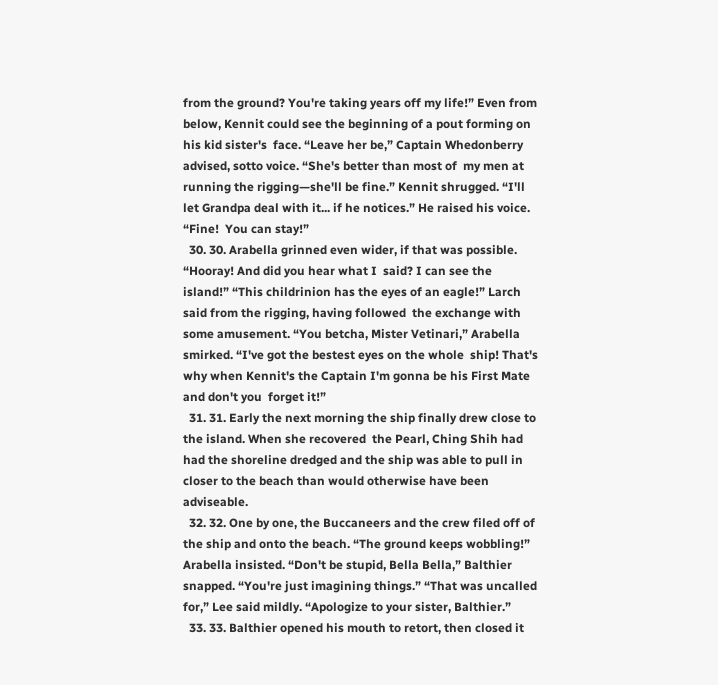from the ground? You're taking years off my life!” Even from below, Kennit could see the beginning of a pout forming on his kid sister's  face. “Leave her be,” Captain Whedonberry advised, sotto voice. “She's better than most of  my men at running the rigging—she'll be fine.” Kennit shrugged. “I'll let Grandpa deal with it... if he notices.” He raised his voice. “Fine!  You can stay!”
  30. 30. Arabella grinned even wider, if that was possible. “Hooray! And did you hear what I  said? I can see the island!” “This childrinion has the eyes of an eagle!” Larch said from the rigging, having followed  the exchange with some amusement. “You betcha, Mister Vetinari,” Arabella smirked. “I've got the bestest eyes on the whole  ship! That's why when Kennit's the Captain I'm gonna be his First Mate and don't you  forget it!”
  31. 31. Early the next morning the ship finally drew close to the island. When she recovered  the Pearl, Ching Shih had had the shoreline dredged and the ship was able to pull in  closer to the beach than would otherwise have been adviseable.
  32. 32. One by one, the Buccaneers and the crew filed off of the ship and onto the beach. “The ground keeps wobbling!” Arabella insisted. “Don't be stupid, Bella Bella,” Balthier snapped. “You're just imagining things.” “That was uncalled for,” Lee said mildly. “Apologize to your sister, Balthier.”
  33. 33. Balthier opened his mouth to retort, then closed it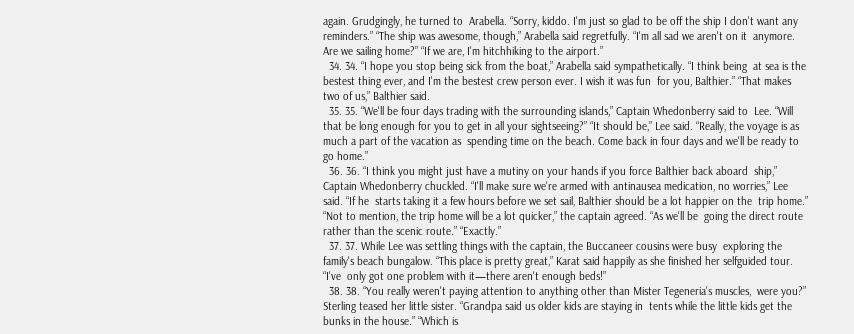again. Grudgingly, he turned to  Arabella. “Sorry, kiddo. I'm just so glad to be off the ship I don't want any reminders.” “The ship was awesome, though,” Arabella said regretfully. “I'm all sad we aren't on it  anymore. Are we sailing home?” “If we are, I'm hitchhiking to the airport.”
  34. 34. “I hope you stop being sick from the boat,” Arabella said sympathetically. “I think being  at sea is the bestest thing ever, and I'm the bestest crew person ever. I wish it was fun  for you, Balthier.” “That makes two of us,” Balthier said.
  35. 35. “We'll be four days trading with the surrounding islands,” Captain Whedonberry said to  Lee. “Will that be long enough for you to get in all your sightseeing?” “It should be,” Lee said. “Really, the voyage is as much a part of the vacation as  spending time on the beach. Come back in four days and we'll be ready to go home.”
  36. 36. “I think you might just have a mutiny on your hands if you force Balthier back aboard  ship,” Captain Whedonberry chuckled. “I'll make sure we're armed with antinausea medication, no worries,” Lee said. “If he  starts taking it a few hours before we set sail, Balthier should be a lot happier on the  trip home.” “Not to mention, the trip home will be a lot quicker,” the captain agreed. “As we'll be  going the direct route rather than the scenic route.” “Exactly.”
  37. 37. While Lee was settling things with the captain, the Buccaneer cousins were busy  exploring the family's beach bungalow. “This place is pretty great,” Karat said happily as she finished her selfguided tour. “I've  only got one problem with it—there aren't enough beds!”
  38. 38. “You really weren't paying attention to anything other than Mister Tegeneria's muscles,  were you?” Sterling teased her little sister. “Grandpa said us older kids are staying in  tents while the little kids get the bunks in the house.” “Which is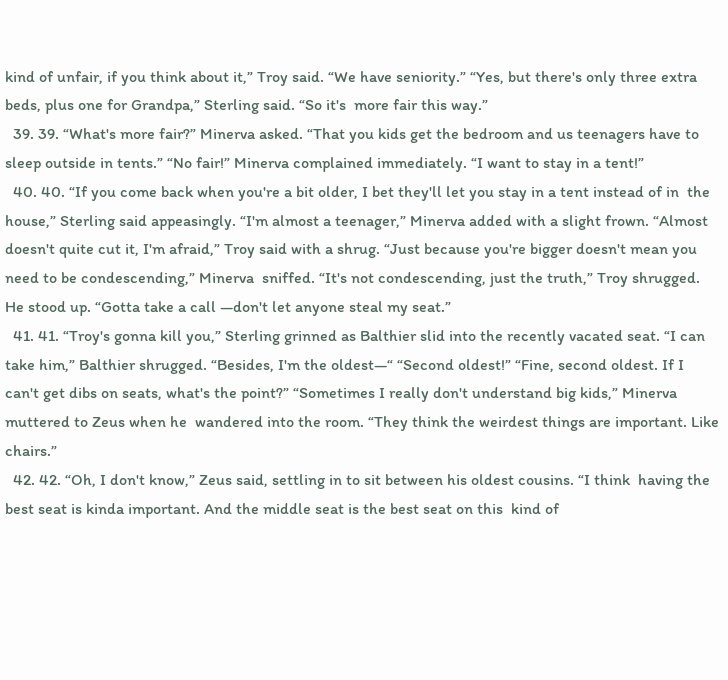kind of unfair, if you think about it,” Troy said. “We have seniority.” “Yes, but there's only three extra beds, plus one for Grandpa,” Sterling said. “So it's  more fair this way.”
  39. 39. “What's more fair?” Minerva asked. “That you kids get the bedroom and us teenagers have to sleep outside in tents.” “No fair!” Minerva complained immediately. “I want to stay in a tent!”
  40. 40. “If you come back when you're a bit older, I bet they'll let you stay in a tent instead of in  the house,” Sterling said appeasingly. “I'm almost a teenager,” Minerva added with a slight frown. “Almost doesn't quite cut it, I'm afraid,” Troy said with a shrug. “Just because you're bigger doesn't mean you need to be condescending,” Minerva  sniffed. “It's not condescending, just the truth,” Troy shrugged. He stood up. “Gotta take a call —don't let anyone steal my seat.”
  41. 41. “Troy's gonna kill you,” Sterling grinned as Balthier slid into the recently vacated seat. “I can take him,” Balthier shrugged. “Besides, I'm the oldest—“ “Second oldest!” “Fine, second oldest. If I can't get dibs on seats, what's the point?” “Sometimes I really don't understand big kids,” Minerva muttered to Zeus when he  wandered into the room. “They think the weirdest things are important. Like chairs.”
  42. 42. “Oh, I don't know,” Zeus said, settling in to sit between his oldest cousins. “I think  having the best seat is kinda important. And the middle seat is the best seat on this  kind of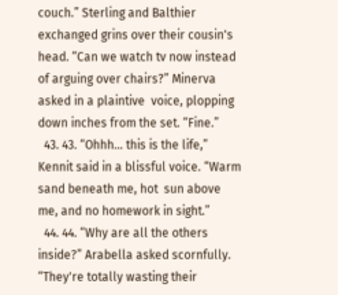couch.” Sterling and Balthier exchanged grins over their cousin's head. “Can we watch tv now instead of arguing over chairs?” Minerva asked in a plaintive  voice, plopping down inches from the set. “Fine.”
  43. 43. “Ohhh... this is the life,” Kennit said in a blissful voice. “Warm sand beneath me, hot  sun above me, and no homework in sight.”
  44. 44. “Why are all the others inside?” Arabella asked scornfully. “They're totally wasting their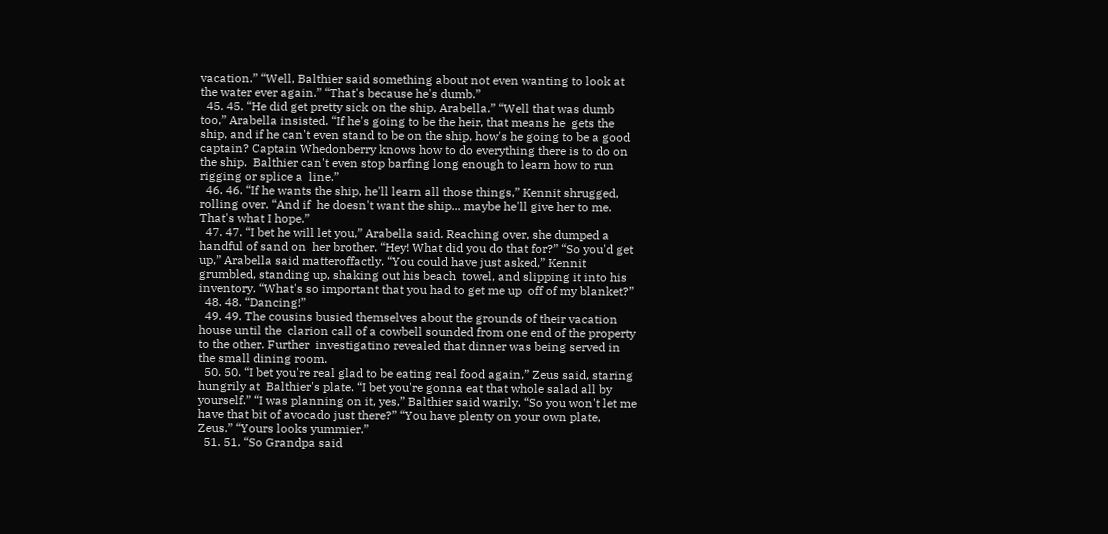vacation.” “Well, Balthier said something about not even wanting to look at the water ever again.” “That's because he's dumb.”
  45. 45. “He did get pretty sick on the ship, Arabella.” “Well that was dumb too,” Arabella insisted. “If he's going to be the heir, that means he  gets the ship, and if he can't even stand to be on the ship, how's he going to be a good  captain? Captain Whedonberry knows how to do everything there is to do on the ship.  Balthier can't even stop barfing long enough to learn how to run rigging or splice a  line.”
  46. 46. “If he wants the ship, he'll learn all those things,” Kennit shrugged, rolling over. “And if  he doesn't want the ship... maybe he'll give her to me. That's what I hope.”
  47. 47. “I bet he will let you,” Arabella said. Reaching over, she dumped a handful of sand on  her brother. “Hey! What did you do that for?” “So you'd get up,” Arabella said matteroffactly. “You could have just asked,” Kennit grumbled, standing up, shaking out his beach  towel, and slipping it into his inventory. “What's so important that you had to get me up  off of my blanket?”
  48. 48. “Dancing!”
  49. 49. The cousins busied themselves about the grounds of their vacation house until the  clarion call of a cowbell sounded from one end of the property to the other. Further  investigatino revealed that dinner was being served in the small dining room.
  50. 50. “I bet you're real glad to be eating real food again,” Zeus said, staring hungrily at  Balthier's plate. “I bet you're gonna eat that whole salad all by yourself.” “I was planning on it, yes,” Balthier said warily. “So you won't let me have that bit of avocado just there?” “You have plenty on your own plate, Zeus.” “Yours looks yummier.”
  51. 51. “So Grandpa said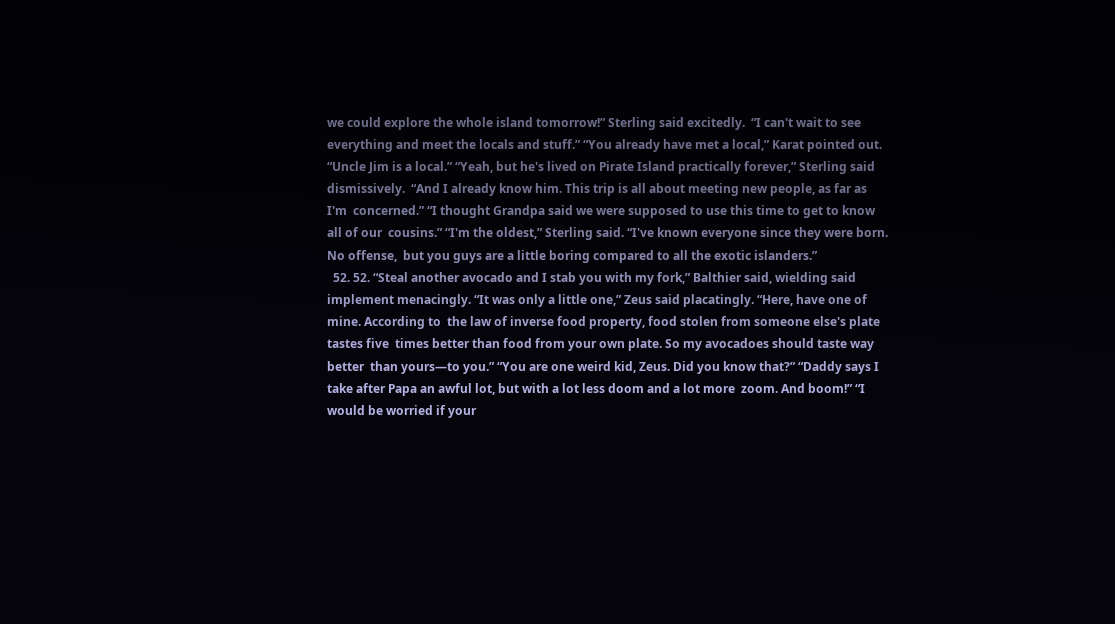we could explore the whole island tomorrow!” Sterling said excitedly.  “I can't wait to see everything and meet the locals and stuff.” “You already have met a local,” Karat pointed out. “Uncle Jim is a local.” “Yeah, but he's lived on Pirate Island practically forever,” Sterling said dismissively.  “And I already know him. This trip is all about meeting new people, as far as I'm  concerned.” “I thought Grandpa said we were supposed to use this time to get to know all of our  cousins.” “I'm the oldest,” Sterling said. “I've known everyone since they were born. No offense,  but you guys are a little boring compared to all the exotic islanders.”
  52. 52. “Steal another avocado and I stab you with my fork,” Balthier said, wielding said  implement menacingly. “It was only a little one,” Zeus said placatingly. “Here, have one of mine. According to  the law of inverse food property, food stolen from someone else's plate tastes five  times better than food from your own plate. So my avocadoes should taste way better  than yours—to you.” “You are one weird kid, Zeus. Did you know that?” “Daddy says I take after Papa an awful lot, but with a lot less doom and a lot more  zoom. And boom!” “I would be worried if your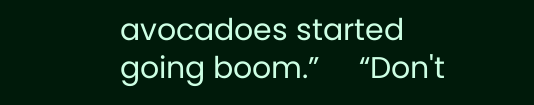avocadoes started going boom.”     “Don't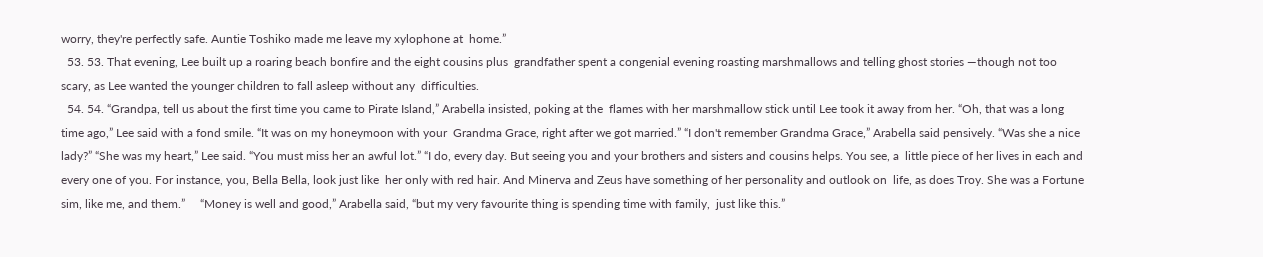worry, they're perfectly safe. Auntie Toshiko made me leave my xylophone at  home.”
  53. 53. That evening, Lee built up a roaring beach bonfire and the eight cousins plus  grandfather spent a congenial evening roasting marshmallows and telling ghost stories —though not too scary, as Lee wanted the younger children to fall asleep without any  difficulties.
  54. 54. “Grandpa, tell us about the first time you came to Pirate Island,” Arabella insisted, poking at the  flames with her marshmallow stick until Lee took it away from her. “Oh, that was a long time ago,” Lee said with a fond smile. “It was on my honeymoon with your  Grandma Grace, right after we got married.” “I don't remember Grandma Grace,” Arabella said pensively. “Was she a nice lady?” “She was my heart,” Lee said. “You must miss her an awful lot.” “I do, every day. But seeing you and your brothers and sisters and cousins helps. You see, a  little piece of her lives in each and every one of you. For instance, you, Bella Bella, look just like  her only with red hair. And Minerva and Zeus have something of her personality and outlook on  life, as does Troy. She was a Fortune sim, like me, and them.”     “Money is well and good,” Arabella said, “but my very favourite thing is spending time with family,  just like this.”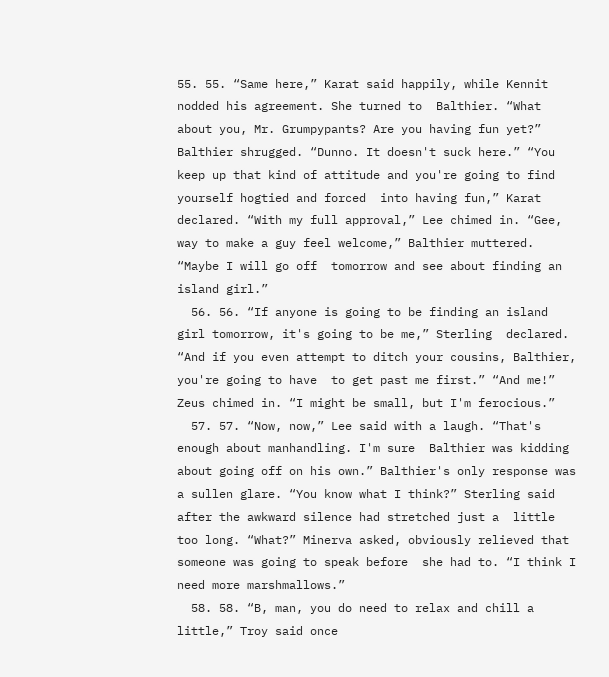55. 55. “Same here,” Karat said happily, while Kennit nodded his agreement. She turned to  Balthier. “What about you, Mr. Grumpypants? Are you having fun yet?” Balthier shrugged. “Dunno. It doesn't suck here.” “You keep up that kind of attitude and you're going to find yourself hogtied and forced  into having fun,” Karat declared. “With my full approval,” Lee chimed in. “Gee, way to make a guy feel welcome,” Balthier muttered. “Maybe I will go off  tomorrow and see about finding an island girl.”
  56. 56. “If anyone is going to be finding an island girl tomorrow, it's going to be me,” Sterling  declared. “And if you even attempt to ditch your cousins, Balthier, you're going to have  to get past me first.” “And me!” Zeus chimed in. “I might be small, but I'm ferocious.”
  57. 57. “Now, now,” Lee said with a laugh. “That's enough about manhandling. I'm sure  Balthier was kidding about going off on his own.” Balthier's only response was a sullen glare. “You know what I think?” Sterling said after the awkward silence had stretched just a  little too long. “What?” Minerva asked, obviously relieved that someone was going to speak before  she had to. “I think I need more marshmallows.”
  58. 58. “B, man, you do need to relax and chill a little,” Troy said once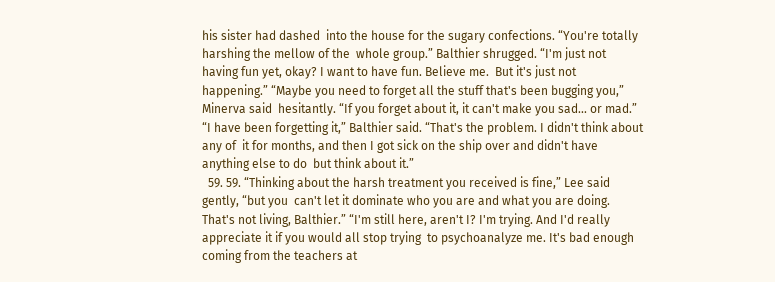his sister had dashed  into the house for the sugary confections. “You're totally harshing the mellow of the  whole group.” Balthier shrugged. “I'm just not having fun yet, okay? I want to have fun. Believe me.  But it's just not happening.” “Maybe you need to forget all the stuff that's been bugging you,” Minerva said  hesitantly. “If you forget about it, it can't make you sad... or mad.” “I have been forgetting it,” Balthier said. “That's the problem. I didn't think about any of  it for months, and then I got sick on the ship over and didn't have anything else to do  but think about it.”
  59. 59. “Thinking about the harsh treatment you received is fine,” Lee said gently, “but you  can't let it dominate who you are and what you are doing. That's not living, Balthier.” “I'm still here, aren't I? I'm trying. And I'd really appreciate it if you would all stop trying  to psychoanalyze me. It's bad enough coming from the teachers at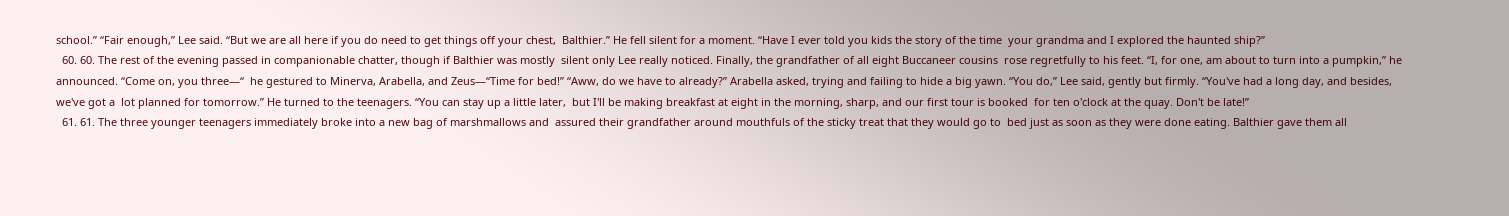school.” “Fair enough,” Lee said. “But we are all here if you do need to get things off your chest,  Balthier.” He fell silent for a moment. “Have I ever told you kids the story of the time  your grandma and I explored the haunted ship?”
  60. 60. The rest of the evening passed in companionable chatter, though if Balthier was mostly  silent only Lee really noticed. Finally, the grandfather of all eight Buccaneer cousins  rose regretfully to his feet. “I, for one, am about to turn into a pumpkin,” he announced. “Come on, you three—“  he gestured to Minerva, Arabella, and Zeus—“Time for bed!” “Aww, do we have to already?” Arabella asked, trying and failing to hide a big yawn. “You do,” Lee said, gently but firmly. “You've had a long day, and besides, we've got a  lot planned for tomorrow.” He turned to the teenagers. “You can stay up a little later,  but I'll be making breakfast at eight in the morning, sharp, and our first tour is booked  for ten o'clock at the quay. Don't be late!”
  61. 61. The three younger teenagers immediately broke into a new bag of marshmallows and  assured their grandfather around mouthfuls of the sticky treat that they would go to  bed just as soon as they were done eating. Balthier gave them all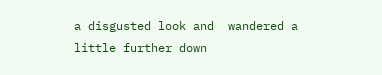a disgusted look and  wandered a little further down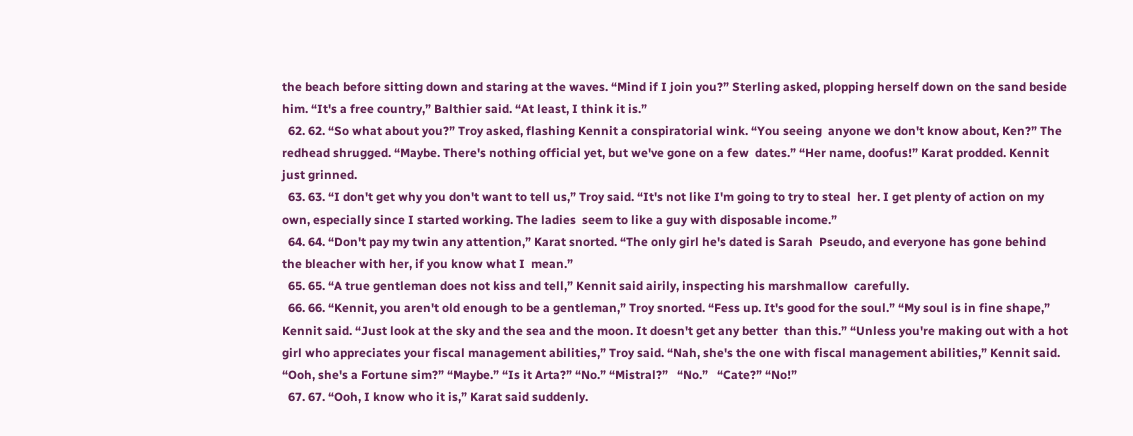the beach before sitting down and staring at the waves. “Mind if I join you?” Sterling asked, plopping herself down on the sand beside him. “It's a free country,” Balthier said. “At least, I think it is.”
  62. 62. “So what about you?” Troy asked, flashing Kennit a conspiratorial wink. “You seeing  anyone we don't know about, Ken?” The redhead shrugged. “Maybe. There's nothing official yet, but we've gone on a few  dates.” “Her name, doofus!” Karat prodded. Kennit just grinned.
  63. 63. “I don't get why you don't want to tell us,” Troy said. “It's not like I'm going to try to steal  her. I get plenty of action on my own, especially since I started working. The ladies  seem to like a guy with disposable income.”
  64. 64. “Don't pay my twin any attention,” Karat snorted. “The only girl he's dated is Sarah  Pseudo, and everyone has gone behind the bleacher with her, if you know what I  mean.”
  65. 65. “A true gentleman does not kiss and tell,” Kennit said airily, inspecting his marshmallow  carefully.
  66. 66. “Kennit, you aren't old enough to be a gentleman,” Troy snorted. “Fess up. It's good for the soul.” “My soul is in fine shape,” Kennit said. “Just look at the sky and the sea and the moon. It doesn't get any better  than this.” “Unless you're making out with a hot girl who appreciates your fiscal management abilities,” Troy said. “Nah, she's the one with fiscal management abilities,” Kennit said. “Ooh, she's a Fortune sim?” “Maybe.” “Is it Arta?” “No.” “Mistral?”   “No.”   “Cate?” “No!”
  67. 67. “Ooh, I know who it is,” Karat said suddenly.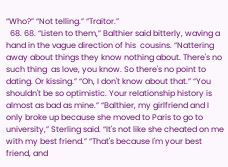“Who?” “Not telling.” “Traitor.”
  68. 68. “Listen to them,” Balthier said bitterly, waving a hand in the vague direction of his  cousins. “Nattering away about things they know nothing about. There's no such thing  as love, you know. So there's no point to dating. Or kissing.” “Oh, I don't know about that.” “You shouldn't be so optimistic. Your relationship history is almost as bad as mine.” “Balthier, my girlfriend and I only broke up because she moved to Paris to go to  university,” Sterling said. “It's not like she cheated on me with my best friend.” “That's because I'm your best friend, and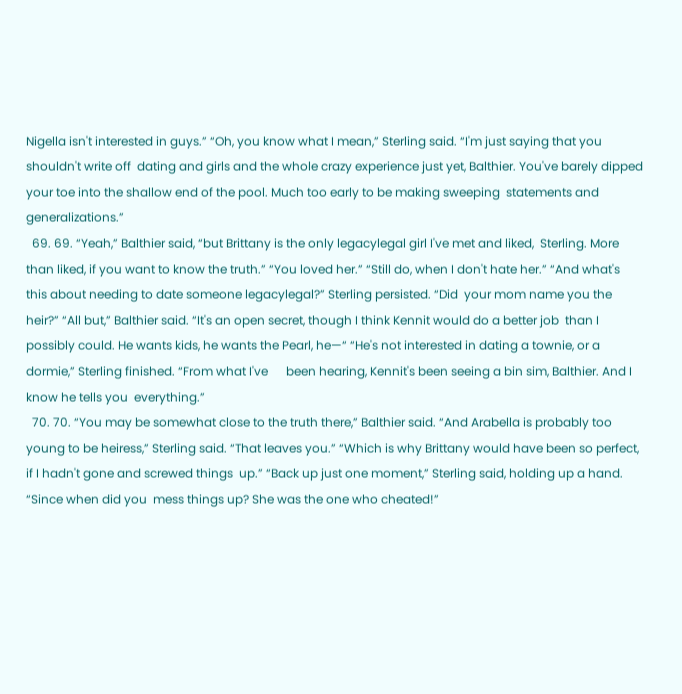Nigella isn't interested in guys.” “Oh, you know what I mean,” Sterling said. “I'm just saying that you shouldn't write off  dating and girls and the whole crazy experience just yet, Balthier. You've barely dipped      your toe into the shallow end of the pool. Much too early to be making sweeping  statements and generalizations.”
  69. 69. “Yeah,” Balthier said, “but Brittany is the only legacylegal girl I've met and liked,  Sterling. More than liked, if you want to know the truth.” “You loved her.” “Still do, when I don't hate her.” “And what's this about needing to date someone legacylegal?” Sterling persisted. “Did  your mom name you the heir?” “All but,” Balthier said. “It's an open secret, though I think Kennit would do a better job  than I possibly could. He wants kids, he wants the Pearl, he—“ “He's not interested in dating a townie, or a dormie,” Sterling finished. “From what I've      been hearing, Kennit's been seeing a bin sim, Balthier. And I know he tells you  everything.”
  70. 70. “You may be somewhat close to the truth there,” Balthier said. “And Arabella is probably too young to be heiress,” Sterling said. “That leaves you.” “Which is why Brittany would have been so perfect, if I hadn't gone and screwed things  up.” “Back up just one moment,” Sterling said, holding up a hand. “Since when did you  mess things up? She was the one who cheated!”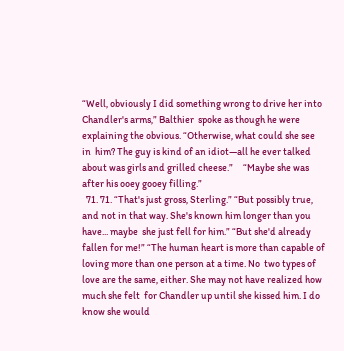“Well, obviously I did something wrong to drive her into Chandler's arms,” Balthier  spoke as though he were explaining the obvious. “Otherwise, what could she see in  him? The guy is kind of an idiot—all he ever talked about was girls and grilled cheese.”     “Maybe she was after his ooey gooey filling.”
  71. 71. “That's just gross, Sterling.” “But possibly true, and not in that way. She's known him longer than you have... maybe  she just fell for him.” “But she'd already fallen for me!” “The human heart is more than capable of loving more than one person at a time. No  two types of love are the same, either. She may not have realized how much she felt  for Chandler up until she kissed him. I do know she would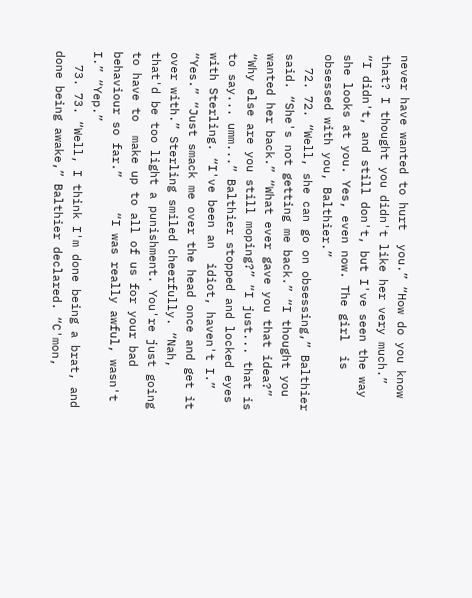never have wanted to hurt  you.” “How do you know that? I thought you didn't like her very much.”     “I didn't, and still don't, but I've seen the way she looks at you. Yes, even now. The girl  is obsessed with you, Balthier.”
  72. 72. “Well, she can go on obsessing,” Balthier said. “She's not getting me back.” “I thought you wanted her back.” “What ever gave you that idea?” “Why else are you still moping?” “I just... that is to say... umm...” Balthier stopped and locked eyes with Sterling. “I've been an  idiot, haven't I.” “Yes.” “Just smack me over the head once and get it over with.” Sterling smiled cheerfully. “Nah, that'd be too light a punishment. You're just going to have to  make up to all of us for your bad behaviour so far.”     “I was really awful, wasn't I.” “Yep.”
  73. 73. “Well, I think I'm done being a brat, and done being awake,” Balthier declared. “C'mon,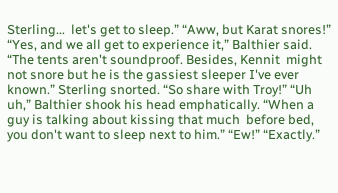Sterling...  let's get to sleep.” “Aww, but Karat snores!” “Yes, and we all get to experience it,” Balthier said. “The tents aren't soundproof. Besides, Kennit  might not snore but he is the gassiest sleeper I've ever known.” Sterling snorted. “So share with Troy!” “Uh uh,” Balthier shook his head emphatically. “When a guy is talking about kissing that much  before bed, you don't want to sleep next to him.” “Ew!” “Exactly.”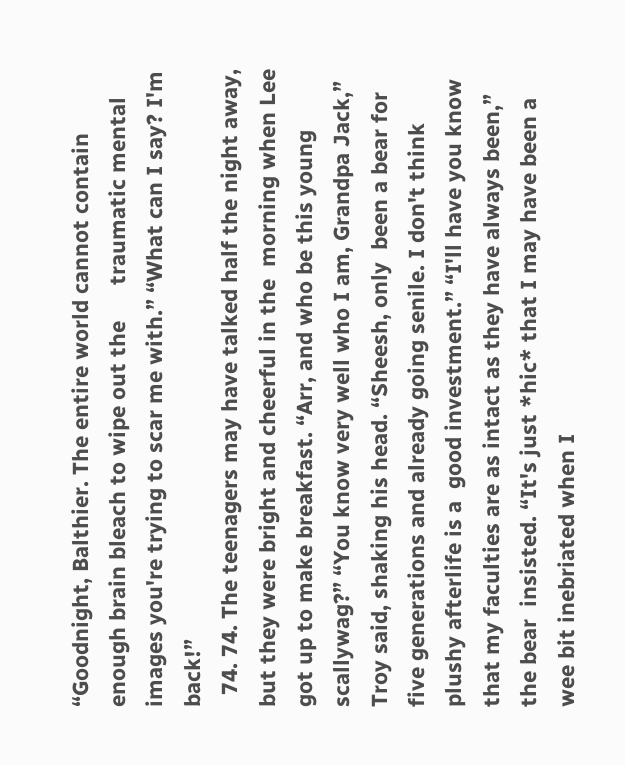“Goodnight, Balthier. The entire world cannot contain enough brain bleach to wipe out the      traumatic mental images you're trying to scar me with.” “What can I say? I'm back!”
  74. 74. The teenagers may have talked half the night away, but they were bright and cheerful in the  morning when Lee got up to make breakfast. “Arr, and who be this young scallywag?” “You know very well who I am, Grandpa Jack,” Troy said, shaking his head. “Sheesh, only  been a bear for five generations and already going senile. I don't think plushy afterlife is a  good investment.” “I'll have you know that my faculties are as intact as they have always been,” the bear  insisted. “It's just *hic* that I may have been a wee bit inebriated when I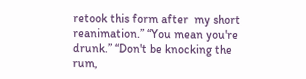retook this form after  my short reanimation.” “You mean you're drunk.” “Don't be knocking the rum,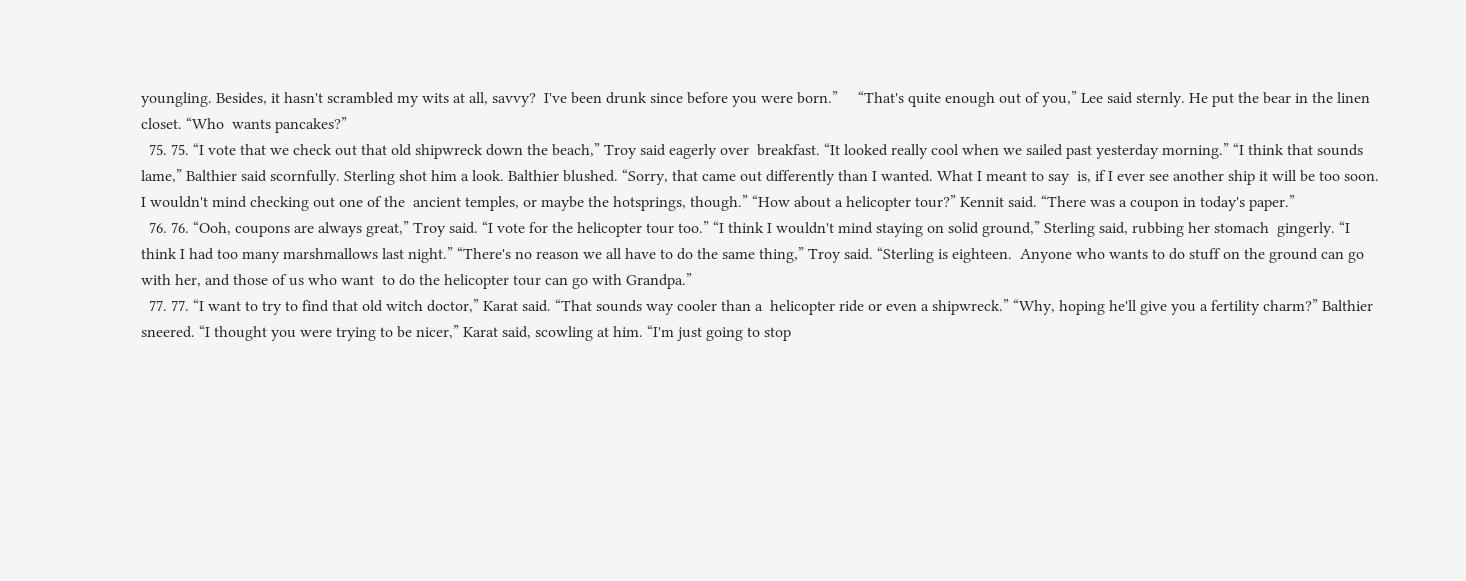youngling. Besides, it hasn't scrambled my wits at all, savvy?  I've been drunk since before you were born.”     “That's quite enough out of you,” Lee said sternly. He put the bear in the linen closet. “Who  wants pancakes?”
  75. 75. “I vote that we check out that old shipwreck down the beach,” Troy said eagerly over  breakfast. “It looked really cool when we sailed past yesterday morning.” “I think that sounds lame,” Balthier said scornfully. Sterling shot him a look. Balthier blushed. “Sorry, that came out differently than I wanted. What I meant to say  is, if I ever see another ship it will be too soon. I wouldn't mind checking out one of the  ancient temples, or maybe the hotsprings, though.” “How about a helicopter tour?” Kennit said. “There was a coupon in today's paper.”
  76. 76. “Ooh, coupons are always great,” Troy said. “I vote for the helicopter tour too.” “I think I wouldn't mind staying on solid ground,” Sterling said, rubbing her stomach  gingerly. “I think I had too many marshmallows last night.” “There's no reason we all have to do the same thing,” Troy said. “Sterling is eighteen.  Anyone who wants to do stuff on the ground can go with her, and those of us who want  to do the helicopter tour can go with Grandpa.”
  77. 77. “I want to try to find that old witch doctor,” Karat said. “That sounds way cooler than a  helicopter ride or even a shipwreck.” “Why, hoping he'll give you a fertility charm?” Balthier sneered. “I thought you were trying to be nicer,” Karat said, scowling at him. “I'm just going to stop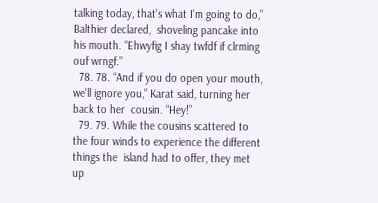talking today, that's what I'm going to do,” Balthier declared,  shoveling pancake into his mouth. “Ehwyfig I shay twfdf if clrming ouf wrngf.”
  78. 78. “And if you do open your mouth, we'll ignore you,” Karat said, turning her back to her  cousin. “Hey!”
  79. 79. While the cousins scattered to the four winds to experience the different things the  island had to offer, they met up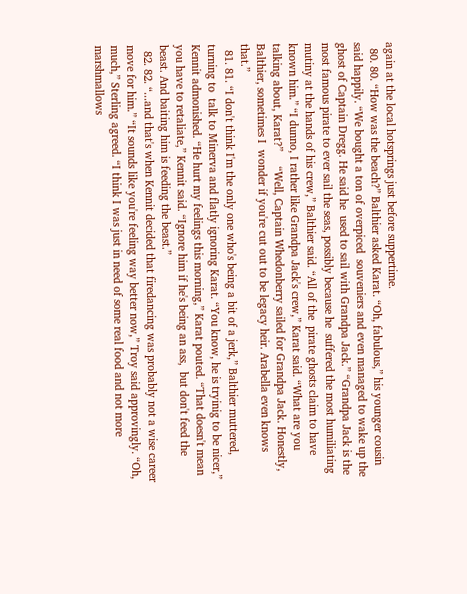again at the local hotsprings just before suppertime.
  80. 80. “How was the beach?” Balthier asked Karat. “Oh, fabulous,” his younger cousin said happily. “We bought a ton of overpiced  souveniers and even managed to wake up the ghost of Captain Dregg. He said he  used to sail with Grandpa Jack.” “Grandpa Jack is the most famous pirate to ever sail the seas, possibly because he  suffered the most humiliating mutiny at the hands of his crew,” Balthier said. “All of the  pirate ghosts claim to have known him.” “I dunno, I rather like Grandpa Jack's crew,” Karat said. “What are you talking about, Karat?”     “Well, Captain Whedonberry sailed for Grandpa Jack. Honestly, Balthier, sometimes I  wonder if you're cut out to be legacy heir. Arabella even knows that.”
  81. 81. “I don't think I'm the only one who's being a bit of a jerk,” Balthier muttered, turning to  talk to Minerva and flatly ignoring Karat. “You know, he is tryinig to be nicer,” Kennit admonished. “He hurt my feelings this morning,” Karat pouted. “That doesn't mean you have to retaliate,” Kennit said. “Ignore him if he's being an ass,  but don't feed the beast. And baiting him is feeding the beast.”
  82. 82. “...and that's when Kennit decided that firedancing was probably not a wise career  move for him.” “It sounds like you're feeling way better now,” Troy said approvingly. “Oh, much,” Sterling agreed. “I think I was just in need of some real food and not more  marshmallows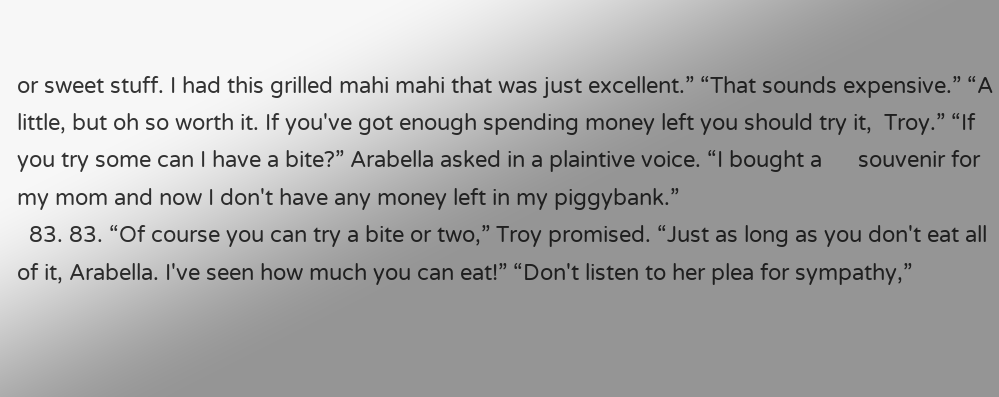or sweet stuff. I had this grilled mahi mahi that was just excellent.” “That sounds expensive.” “A little, but oh so worth it. If you've got enough spending money left you should try it,  Troy.” “If you try some can I have a bite?” Arabella asked in a plaintive voice. “I bought a      souvenir for my mom and now I don't have any money left in my piggybank.”
  83. 83. “Of course you can try a bite or two,” Troy promised. “Just as long as you don't eat all  of it, Arabella. I've seen how much you can eat!” “Don't listen to her plea for sympathy,”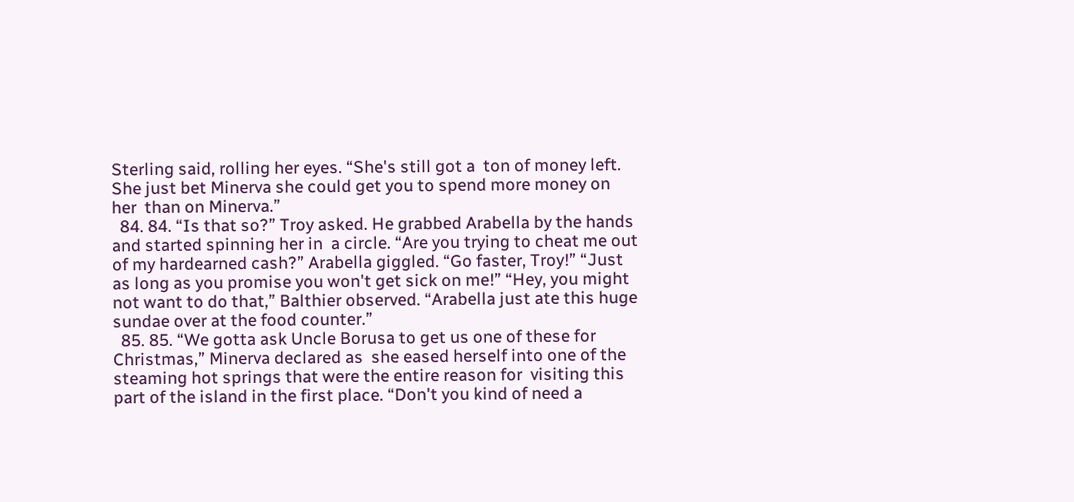Sterling said, rolling her eyes. “She's still got a  ton of money left. She just bet Minerva she could get you to spend more money on her  than on Minerva.”
  84. 84. “Is that so?” Troy asked. He grabbed Arabella by the hands and started spinning her in  a circle. “Are you trying to cheat me out of my hardearned cash?” Arabella giggled. “Go faster, Troy!” “Just as long as you promise you won't get sick on me!” “Hey, you might not want to do that,” Balthier observed. “Arabella just ate this huge  sundae over at the food counter.”
  85. 85. “We gotta ask Uncle Borusa to get us one of these for Christmas,” Minerva declared as  she eased herself into one of the steaming hot springs that were the entire reason for  visiting this part of the island in the first place. “Don't you kind of need a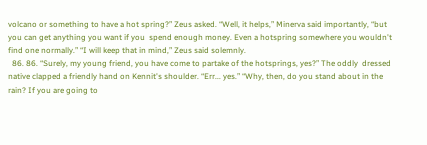volcano or something to have a hot spring?” Zeus asked. “Well, it helps,” Minerva said importantly, “but you can get anything you want if you  spend enough money. Even a hotspring somewhere you wouldn't find one normally.” “I will keep that in mind,” Zeus said solemnly.
  86. 86. “Surely, my young friend, you have come to partake of the hotsprings, yes?” The oddly  dressed native clapped a friendly hand on Kennit's shoulder. “Err... yes.” “Why, then, do you stand about in the rain? If you are going to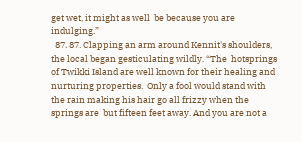get wet, it might as well  be because you are indulging.”
  87. 87. Clapping an arm around Kennit's shoulders, the local began gesticulating wildly. “The  hotsprings of Twikki Island are well known for their healing and nurturing properties.  Only a fool would stand with the rain making his hair go all frizzy when the springs are  but fifteen feet away. And you are not a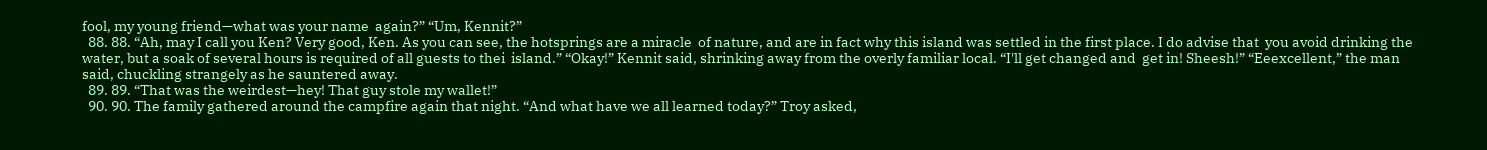fool, my young friend—what was your name  again?” “Um, Kennit?”
  88. 88. “Ah, may I call you Ken? Very good, Ken. As you can see, the hotsprings are a miracle  of nature, and are in fact why this island was settled in the first place. I do advise that  you avoid drinking the water, but a soak of several hours is required of all guests to thei  island.” “Okay!” Kennit said, shrinking away from the overly familiar local. “I'll get changed and  get in! Sheesh!” “Eeexcellent,” the man said, chuckling strangely as he sauntered away.
  89. 89. “That was the weirdest—hey! That guy stole my wallet!”
  90. 90. The family gathered around the campfire again that night. “And what have we all learned today?” Troy asked,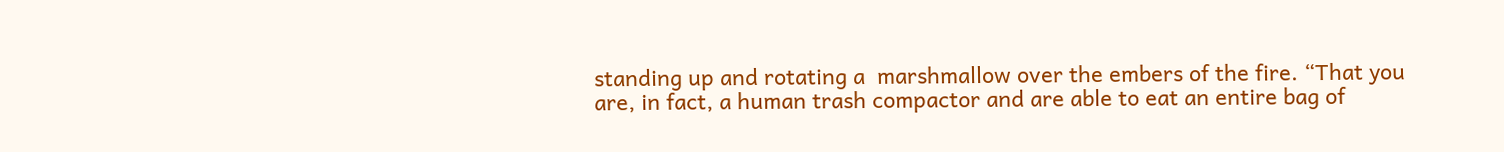standing up and rotating a  marshmallow over the embers of the fire. “That you are, in fact, a human trash compactor and are able to eat an entire bag of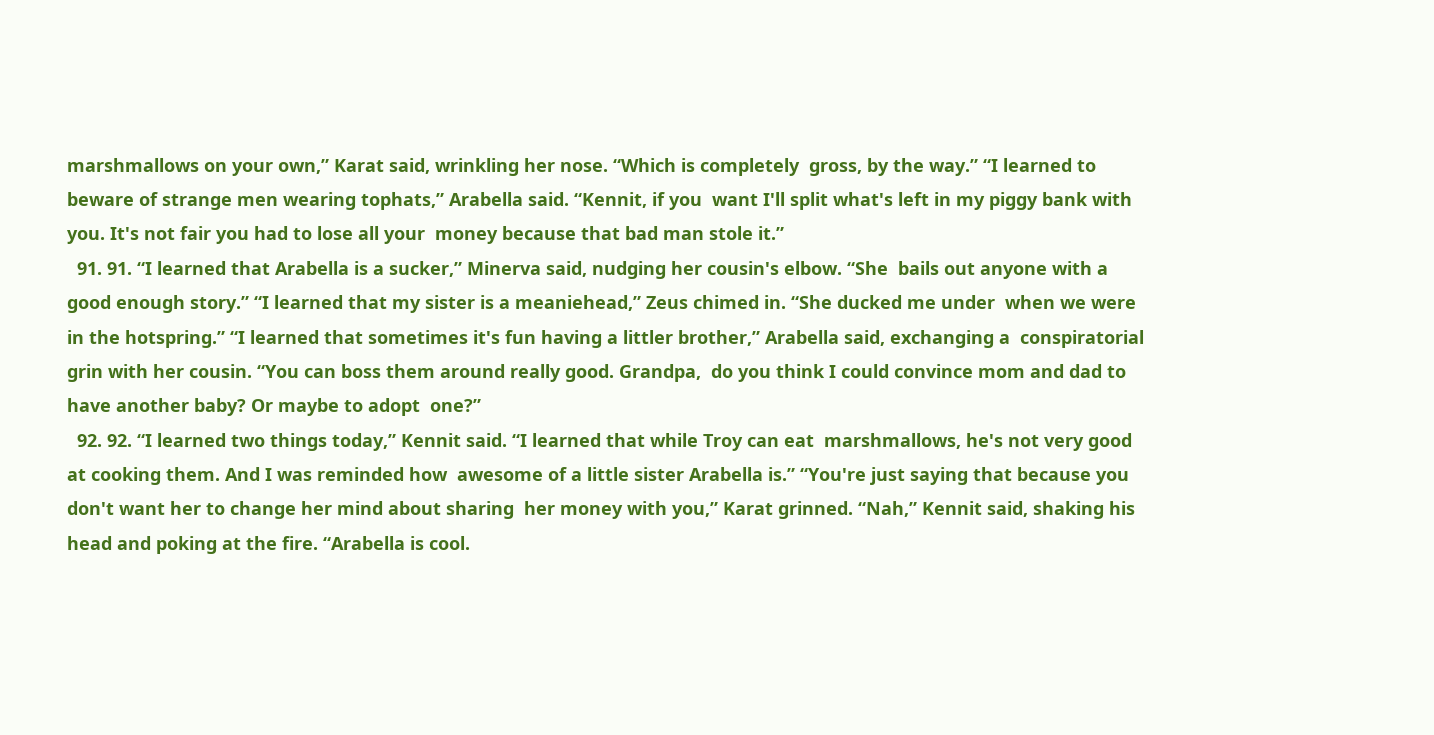marshmallows on your own,” Karat said, wrinkling her nose. “Which is completely  gross, by the way.” “I learned to beware of strange men wearing tophats,” Arabella said. “Kennit, if you  want I'll split what's left in my piggy bank with you. It's not fair you had to lose all your  money because that bad man stole it.”
  91. 91. “I learned that Arabella is a sucker,” Minerva said, nudging her cousin's elbow. “She  bails out anyone with a good enough story.” “I learned that my sister is a meaniehead,” Zeus chimed in. “She ducked me under  when we were in the hotspring.” “I learned that sometimes it's fun having a littler brother,” Arabella said, exchanging a  conspiratorial grin with her cousin. “You can boss them around really good. Grandpa,  do you think I could convince mom and dad to have another baby? Or maybe to adopt  one?”
  92. 92. “I learned two things today,” Kennit said. “I learned that while Troy can eat  marshmallows, he's not very good at cooking them. And I was reminded how  awesome of a little sister Arabella is.” “You're just saying that because you don't want her to change her mind about sharing  her money with you,” Karat grinned. “Nah,” Kennit said, shaking his head and poking at the fire. “Arabella is cool.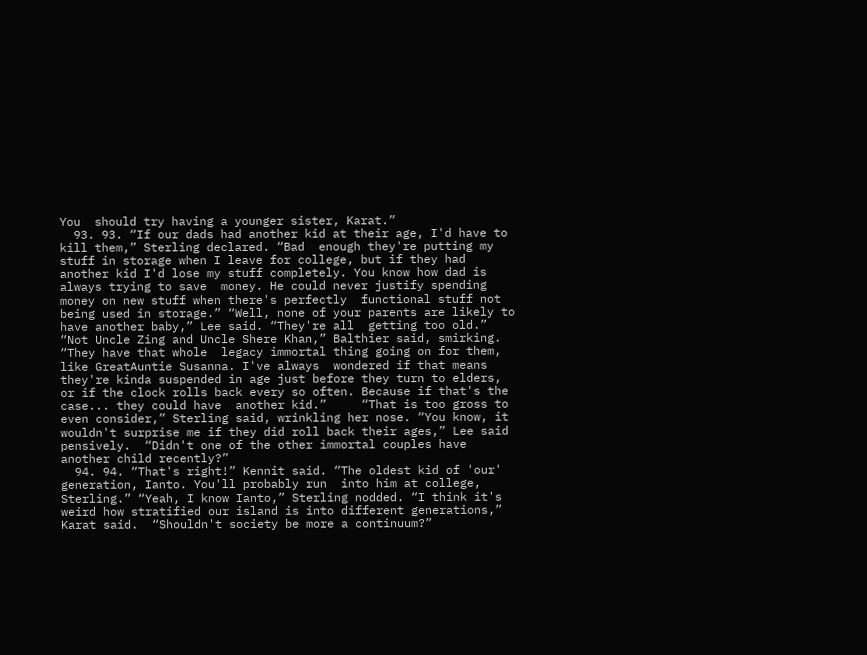You  should try having a younger sister, Karat.”
  93. 93. “If our dads had another kid at their age, I'd have to kill them,” Sterling declared. “Bad  enough they're putting my stuff in storage when I leave for college, but if they had  another kid I'd lose my stuff completely. You know how dad is always trying to save  money. He could never justify spending money on new stuff when there's perfectly  functional stuff not being used in storage.” “Well, none of your parents are likely to have another baby,” Lee said. “They're all  getting too old.” “Not Uncle Zing and Uncle Shere Khan,” Balthier said, smirking. “They have that whole  legacy immortal thing going on for them, like GreatAuntie Susanna. I've always  wondered if that means they're kinda suspended in age just before they turn to elders,  or if the clock rolls back every so often. Because if that's the case... they could have  another kid.”     “That is too gross to even consider,” Sterling said, wrinkling her nose. “You know, it wouldn't surprise me if they did roll back their ages,” Lee said pensively.  “Didn't one of the other immortal couples have another child recently?”
  94. 94. “That's right!” Kennit said. “The oldest kid of 'our' generation, Ianto. You'll probably run  into him at college, Sterling.” “Yeah, I know Ianto,” Sterling nodded. “I think it's weird how stratified our island is into different generations,” Karat said.  “Shouldn't society be more a continuum?”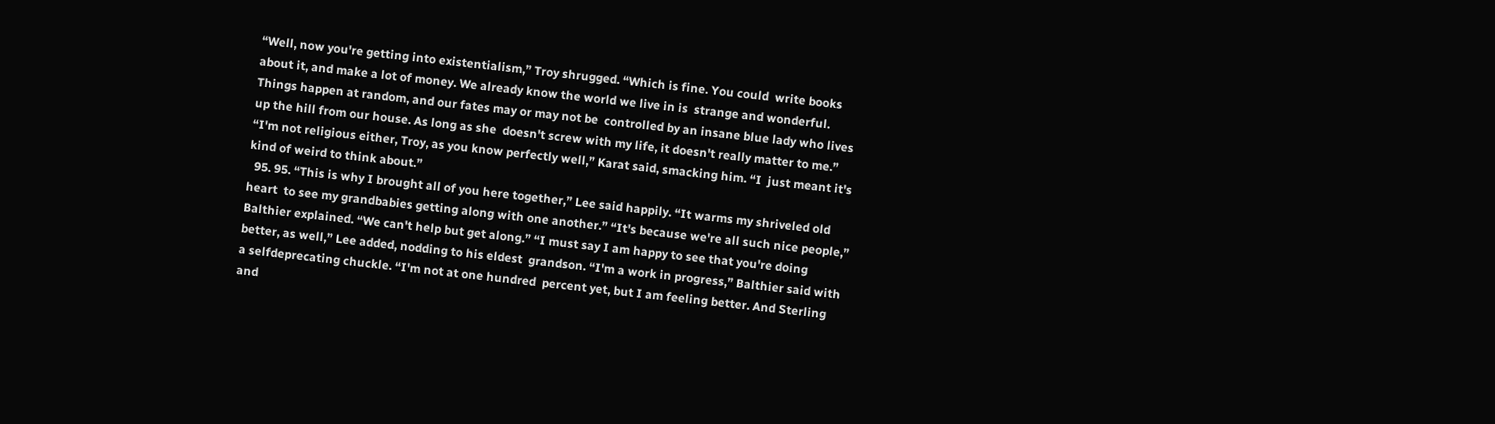“Well, now you're getting into existentialism,” Troy shrugged. “Which is fine. You could  write books about it, and make a lot of money. We already know the world we live in is  strange and wonderful. Things happen at random, and our fates may or may not be  controlled by an insane blue lady who lives up the hill from our house. As long as she  doesn't screw with my life, it doesn't really matter to me.”     “I'm not religious either, Troy, as you know perfectly well,” Karat said, smacking him. “I  just meant it's kind of weird to think about.”
  95. 95. “This is why I brought all of you here together,” Lee said happily. “It warms my shriveled old heart  to see my grandbabies getting along with one another.” “It's because we're all such nice people,” Balthier explained. “We can't help but get along.” “I must say I am happy to see that you're doing better, as well,” Lee added, nodding to his eldest  grandson. “I'm a work in progress,” Balthier said with a selfdeprecating chuckle. “I'm not at one hundred  percent yet, but I am feeling better. And Sterling and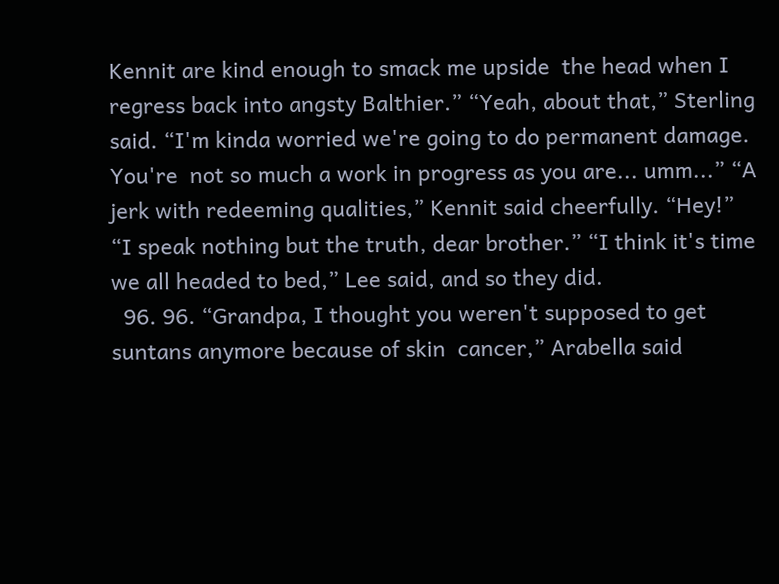Kennit are kind enough to smack me upside  the head when I regress back into angsty Balthier.” “Yeah, about that,” Sterling said. “I'm kinda worried we're going to do permanent damage. You're  not so much a work in progress as you are... umm...” “A jerk with redeeming qualities,” Kennit said cheerfully. “Hey!”     “I speak nothing but the truth, dear brother.” “I think it's time we all headed to bed,” Lee said, and so they did.
  96. 96. “Grandpa, I thought you weren't supposed to get suntans anymore because of skin  cancer,” Arabella said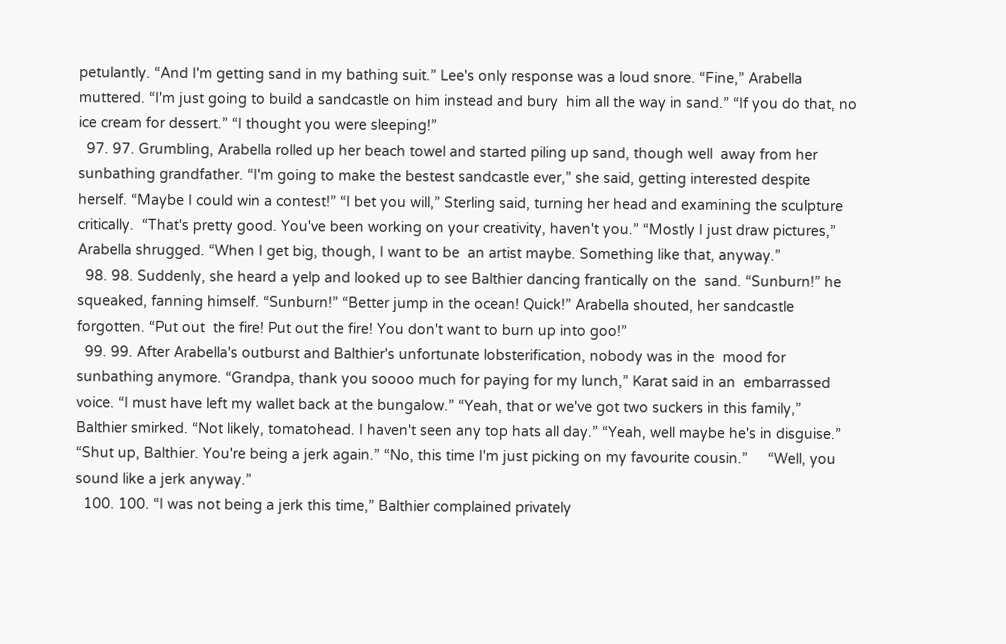petulantly. “And I'm getting sand in my bathing suit.” Lee's only response was a loud snore. “Fine,” Arabella muttered. “I'm just going to build a sandcastle on him instead and bury  him all the way in sand.” “If you do that, no ice cream for dessert.” “I thought you were sleeping!”
  97. 97. Grumbling, Arabella rolled up her beach towel and started piling up sand, though well  away from her sunbathing grandfather. “I'm going to make the bestest sandcastle ever,” she said, getting interested despite  herself. “Maybe I could win a contest!” “I bet you will,” Sterling said, turning her head and examining the sculpture critically.  “That's pretty good. You've been working on your creativity, haven't you.” “Mostly I just draw pictures,” Arabella shrugged. “When I get big, though, I want to be  an artist maybe. Something like that, anyway.”
  98. 98. Suddenly, she heard a yelp and looked up to see Balthier dancing frantically on the  sand. “Sunburn!” he squeaked, fanning himself. “Sunburn!” “Better jump in the ocean! Quick!” Arabella shouted, her sandcastle forgotten. “Put out  the fire! Put out the fire! You don't want to burn up into goo!”
  99. 99. After Arabella's outburst and Balthier's unfortunate lobsterification, nobody was in the  mood for sunbathing anymore. “Grandpa, thank you soooo much for paying for my lunch,” Karat said in an  embarrassed voice. “I must have left my wallet back at the bungalow.” “Yeah, that or we've got two suckers in this family,” Balthier smirked. “Not likely, tomatohead. I haven't seen any top hats all day.” “Yeah, well maybe he's in disguise.” “Shut up, Balthier. You're being a jerk again.” “No, this time I'm just picking on my favourite cousin.”     “Well, you sound like a jerk anyway.”
  100. 100. “I was not being a jerk this time,” Balthier complained privately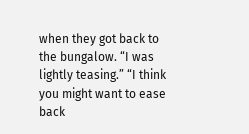when they got back to  the bungalow. “I was lightly teasing.” “I think you might want to ease back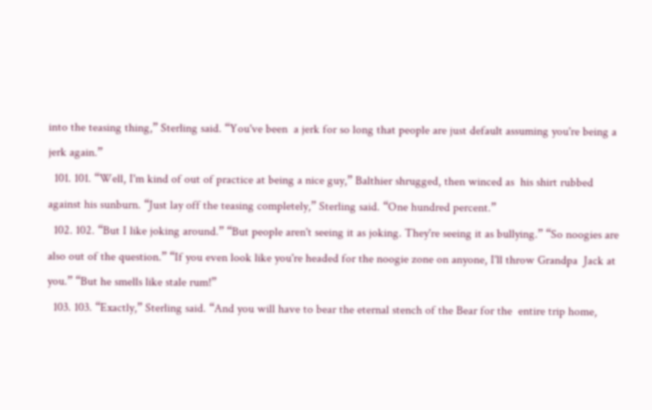into the teasing thing,” Sterling said. “You've been  a jerk for so long that people are just default assuming you're being a jerk again.”
  101. 101. “Well, I'm kind of out of practice at being a nice guy,” Balthier shrugged, then winced as  his shirt rubbed against his sunburn. “Just lay off the teasing completely,” Sterling said. “One hundred percent.”
  102. 102. “But I like joking around.” “But people aren't seeing it as joking. They're seeing it as bullying.” “So noogies are also out of the question.” “If you even look like you're headed for the noogie zone on anyone, I'll throw Grandpa  Jack at you.” “But he smells like stale rum!”
  103. 103. “Exactly,” Sterling said. “And you will have to bear the eternal stench of the Bear for the  entire trip home,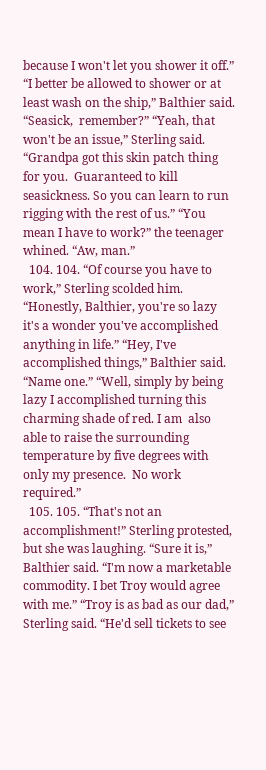because I won't let you shower it off.” “I better be allowed to shower or at least wash on the ship,” Balthier said. “Seasick,  remember?” “Yeah, that won't be an issue,” Sterling said. “Grandpa got this skin patch thing for you.  Guaranteed to kill seasickness. So you can learn to run rigging with the rest of us.” “You mean I have to work?” the teenager whined. “Aw, man.”
  104. 104. “Of course you have to work,” Sterling scolded him. “Honestly, Balthier, you're so lazy  it's a wonder you've accomplished anything in life.” “Hey, I've accomplished things,” Balthier said. “Name one.” “Well, simply by being lazy I accomplished turning this charming shade of red. I am  also able to raise the surrounding temperature by five degrees with only my presence.  No work required.”
  105. 105. “That's not an accomplishment!” Sterling protested, but she was laughing. “Sure it is,” Balthier said. “I'm now a marketable commodity. I bet Troy would agree  with me.” “Troy is as bad as our dad,” Sterling said. “He'd sell tickets to see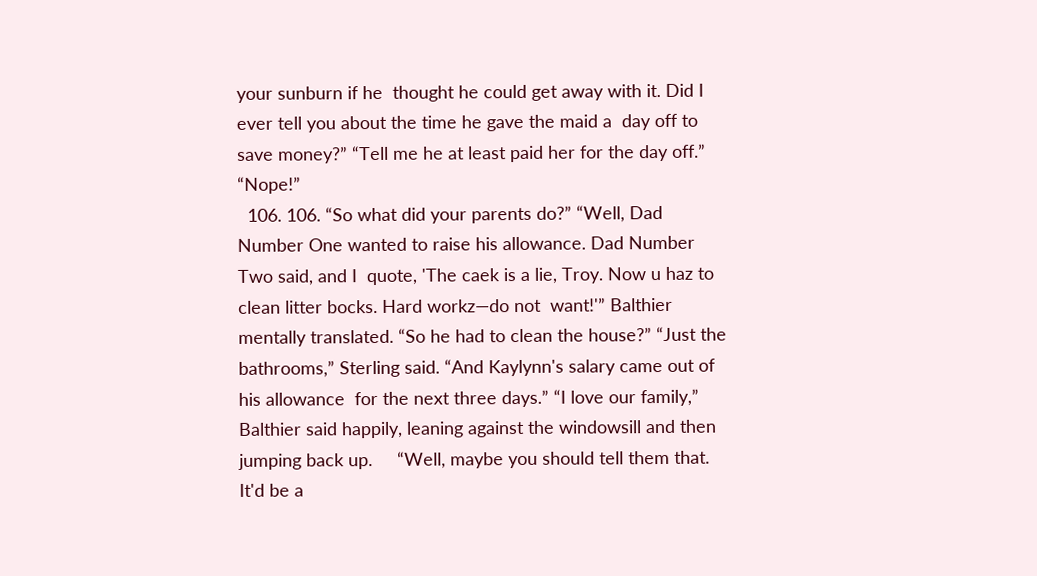your sunburn if he  thought he could get away with it. Did I ever tell you about the time he gave the maid a  day off to save money?” “Tell me he at least paid her for the day off.” “Nope!”
  106. 106. “So what did your parents do?” “Well, Dad Number One wanted to raise his allowance. Dad Number Two said, and I  quote, 'The caek is a lie, Troy. Now u haz to clean litter bocks. Hard workz—do not  want!'” Balthier mentally translated. “So he had to clean the house?” “Just the bathrooms,” Sterling said. “And Kaylynn's salary came out of his allowance  for the next three days.” “I love our family,” Balthier said happily, leaning against the windowsill and then  jumping back up.     “Well, maybe you should tell them that. It'd be a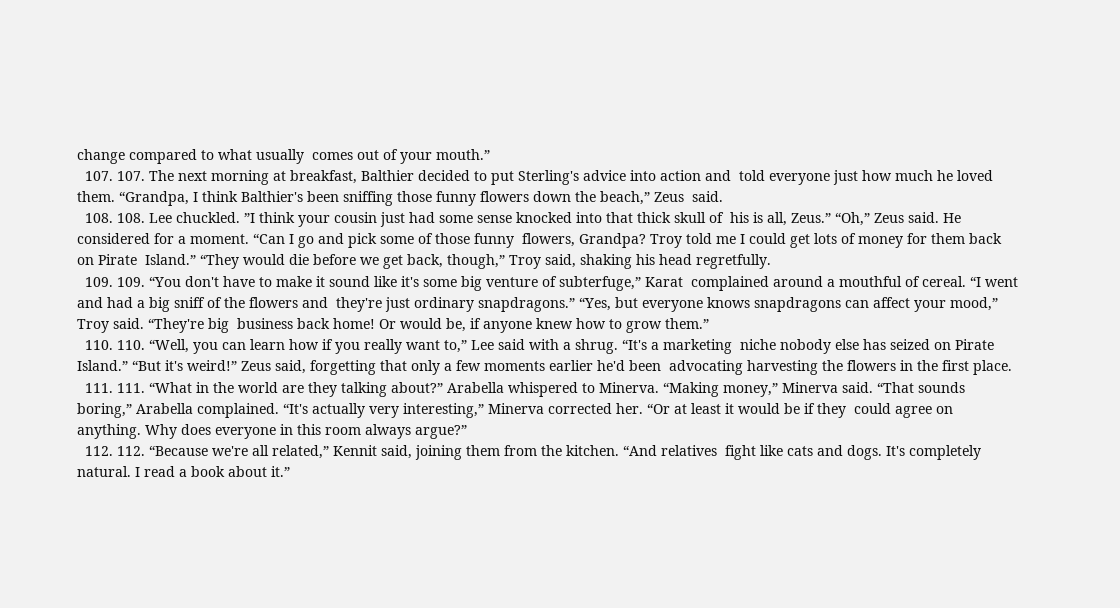change compared to what usually  comes out of your mouth.”
  107. 107. The next morning at breakfast, Balthier decided to put Sterling's advice into action and  told everyone just how much he loved them. “Grandpa, I think Balthier's been sniffing those funny flowers down the beach,” Zeus  said.
  108. 108. Lee chuckled. ”I think your cousin just had some sense knocked into that thick skull of  his is all, Zeus.” “Oh,” Zeus said. He considered for a moment. “Can I go and pick some of those funny  flowers, Grandpa? Troy told me I could get lots of money for them back on Pirate  Island.” “They would die before we get back, though,” Troy said, shaking his head regretfully.
  109. 109. “You don't have to make it sound like it's some big venture of subterfuge,” Karat  complained around a mouthful of cereal. “I went and had a big sniff of the flowers and  they're just ordinary snapdragons.” “Yes, but everyone knows snapdragons can affect your mood,” Troy said. “They're big  business back home! Or would be, if anyone knew how to grow them.”
  110. 110. “Well, you can learn how if you really want to,” Lee said with a shrug. “It's a marketing  niche nobody else has seized on Pirate Island.” “But it's weird!” Zeus said, forgetting that only a few moments earlier he'd been  advocating harvesting the flowers in the first place.
  111. 111. “What in the world are they talking about?” Arabella whispered to Minerva. “Making money,” Minerva said. “That sounds boring,” Arabella complained. “It's actually very interesting,” Minerva corrected her. “Or at least it would be if they  could agree on anything. Why does everyone in this room always argue?”
  112. 112. “Because we're all related,” Kennit said, joining them from the kitchen. “And relatives  fight like cats and dogs. It's completely natural. I read a book about it.”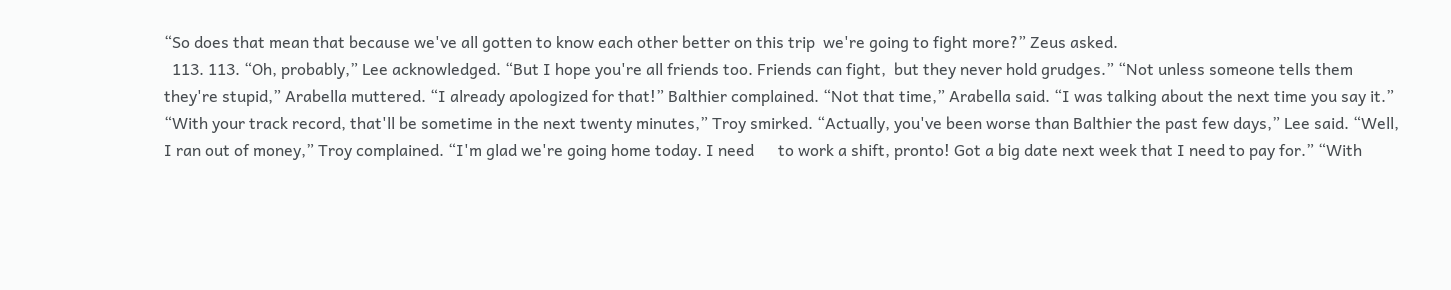“So does that mean that because we've all gotten to know each other better on this trip  we're going to fight more?” Zeus asked.
  113. 113. “Oh, probably,” Lee acknowledged. “But I hope you're all friends too. Friends can fight,  but they never hold grudges.” “Not unless someone tells them they're stupid,” Arabella muttered. “I already apologized for that!” Balthier complained. “Not that time,” Arabella said. “I was talking about the next time you say it.” “With your track record, that'll be sometime in the next twenty minutes,” Troy smirked. “Actually, you've been worse than Balthier the past few days,” Lee said. “Well, I ran out of money,” Troy complained. “I'm glad we're going home today. I need      to work a shift, pronto! Got a big date next week that I need to pay for.” “With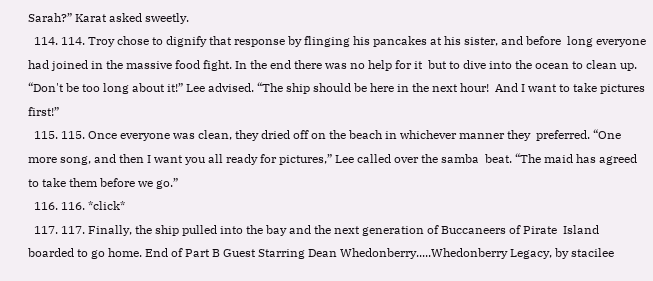Sarah?” Karat asked sweetly.
  114. 114. Troy chose to dignify that response by flinging his pancakes at his sister, and before  long everyone had joined in the massive food fight. In the end there was no help for it  but to dive into the ocean to clean up. “Don't be too long about it!” Lee advised. “The ship should be here in the next hour!  And I want to take pictures first!”
  115. 115. Once everyone was clean, they dried off on the beach in whichever manner they  preferred. “One more song, and then I want you all ready for pictures,” Lee called over the samba  beat. “The maid has agreed to take them before we go.”
  116. 116. *click*
  117. 117. Finally, the ship pulled into the bay and the next generation of Buccaneers of Pirate  Island boarded to go home. End of Part B Guest Starring Dean Whedonberry.....Whedonberry Legacy, by stacilee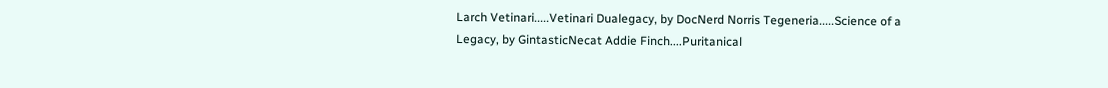Larch Vetinari.....Vetinari Dualegacy, by DocNerd Norris Tegeneria.....Science of a Legacy, by GintasticNecat Addie Finch....Puritanical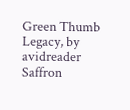Green Thumb Legacy, by avidreader Saffron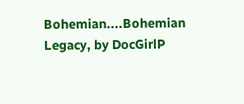Bohemian....Bohemian Legacy, by DocGirlP